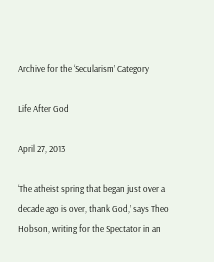Archive for the ‘Secularism’ Category

Life After God

April 27, 2013

‘The atheist spring that began just over a decade ago is over, thank God,’ says Theo Hobson, writing for the Spectator in an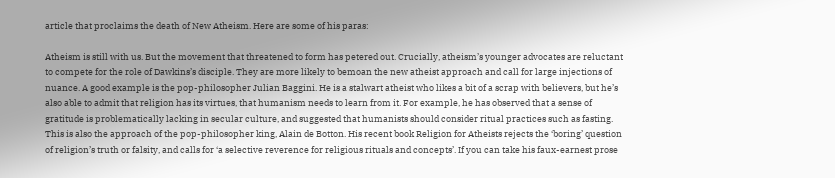article that proclaims the death of New Atheism. Here are some of his paras:

Atheism is still with us. But the movement that threatened to form has petered out. Crucially, atheism’s younger advocates are reluctant to compete for the role of Dawkins’s disciple. They are more likely to bemoan the new atheist approach and call for large injections of nuance. A good example is the pop-philosopher Julian Baggini. He is a stalwart atheist who likes a bit of a scrap with believers, but he’s also able to admit that religion has its virtues, that humanism needs to learn from it. For example, he has observed that a sense of gratitude is problematically lacking in secular culture, and suggested that humanists should consider ritual practices such as fasting. This is also the approach of the pop-philosopher king, Alain de Botton. His recent book Religion for Atheists rejects the ‘boring’ question of religion’s truth or falsity, and calls for ‘a selective reverence for religious rituals and concepts’. If you can take his faux-earnest prose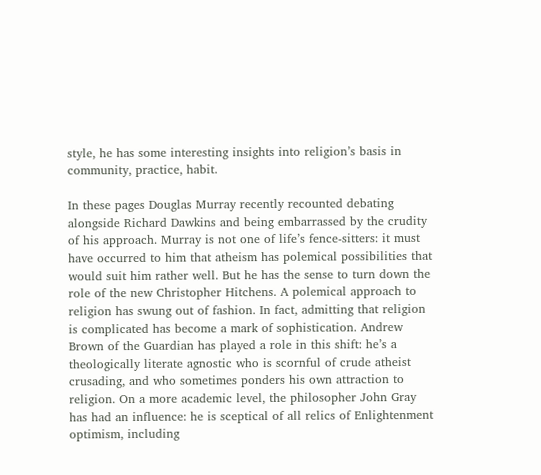style, he has some interesting insights into religion’s basis in community, practice, habit.

In these pages Douglas Murray recently recounted debating alongside Richard Dawkins and being embarrassed by the crudity of his approach. Murray is not one of life’s fence-sitters: it must have occurred to him that atheism has polemical possibilities that would suit him rather well. But he has the sense to turn down the role of the new Christopher Hitchens. A polemical approach to religion has swung out of fashion. In fact, admitting that religion is complicated has become a mark of sophistication. Andrew Brown of the Guardian has played a role in this shift: he’s a theologically literate agnostic who is scornful of crude atheist crusading, and who sometimes ponders his own attraction to religion. On a more academic level, the philosopher John Gray has had an influence: he is sceptical of all relics of Enlightenment optimism, including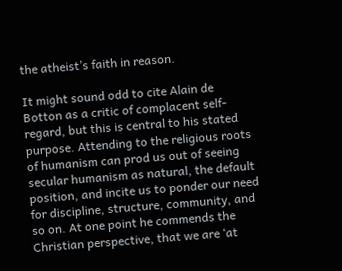the atheist’s faith in reason.

It might sound odd to cite Alain de Botton as a critic of complacent self-regard, but this is central to his stated purpose. Attending to the religious roots of humanism can prod us out of seeing secular humanism as natural, the default position, and incite us to ponder our need for discipline, structure, community, and so on. At one point he commends the Christian perspective, that we are ‘at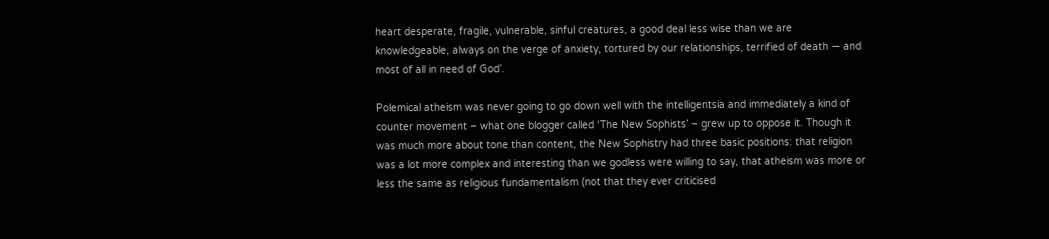heart desperate, fragile, vulnerable, sinful creatures, a good deal less wise than we are knowledgeable, always on the verge of anxiety, tortured by our relationships, terrified of death — and most of all in need of God’.

Polemical atheism was never going to go down well with the intelligentsia and immediately a kind of counter movement – what one blogger called ‘The New Sophists’ – grew up to oppose it. Though it was much more about tone than content, the New Sophistry had three basic positions: that religion was a lot more complex and interesting than we godless were willing to say, that atheism was more or less the same as religious fundamentalism (not that they ever criticised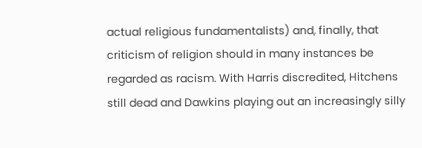actual religious fundamentalists) and, finally, that criticism of religion should in many instances be regarded as racism. With Harris discredited, Hitchens still dead and Dawkins playing out an increasingly silly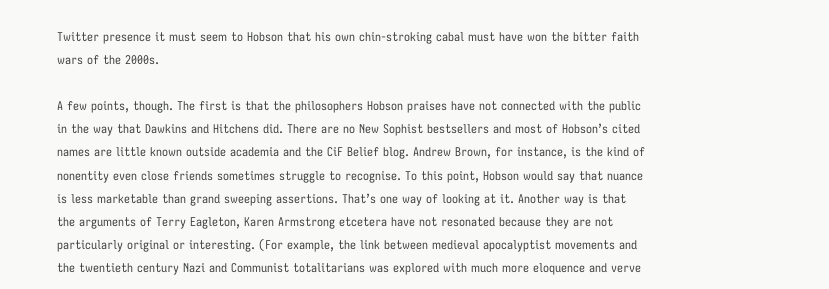Twitter presence it must seem to Hobson that his own chin-stroking cabal must have won the bitter faith wars of the 2000s.

A few points, though. The first is that the philosophers Hobson praises have not connected with the public in the way that Dawkins and Hitchens did. There are no New Sophist bestsellers and most of Hobson’s cited names are little known outside academia and the CiF Belief blog. Andrew Brown, for instance, is the kind of nonentity even close friends sometimes struggle to recognise. To this point, Hobson would say that nuance is less marketable than grand sweeping assertions. That’s one way of looking at it. Another way is that the arguments of Terry Eagleton, Karen Armstrong etcetera have not resonated because they are not particularly original or interesting. (For example, the link between medieval apocalyptist movements and the twentieth century Nazi and Communist totalitarians was explored with much more eloquence and verve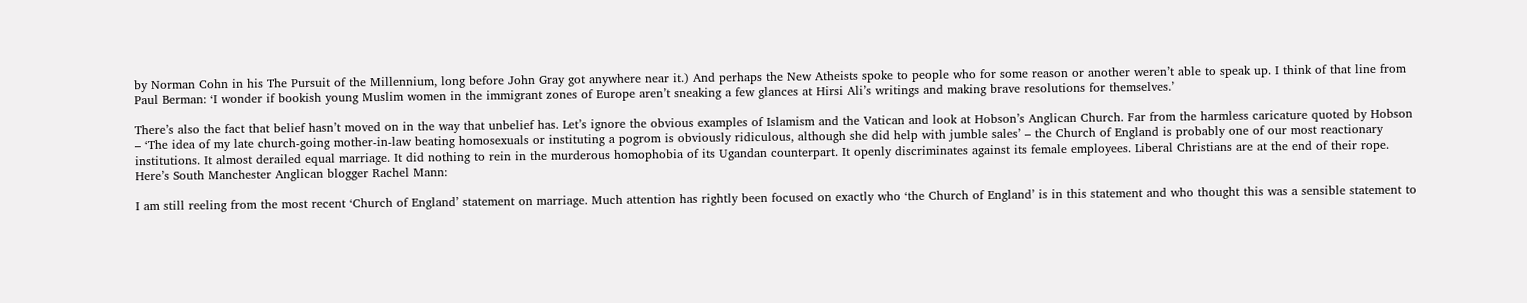by Norman Cohn in his The Pursuit of the Millennium, long before John Gray got anywhere near it.) And perhaps the New Atheists spoke to people who for some reason or another weren’t able to speak up. I think of that line from Paul Berman: ‘I wonder if bookish young Muslim women in the immigrant zones of Europe aren’t sneaking a few glances at Hirsi Ali’s writings and making brave resolutions for themselves.’

There’s also the fact that belief hasn’t moved on in the way that unbelief has. Let’s ignore the obvious examples of Islamism and the Vatican and look at Hobson’s Anglican Church. Far from the harmless caricature quoted by Hobson – ‘The idea of my late church-going mother-in-law beating homosexuals or instituting a pogrom is obviously ridiculous, although she did help with jumble sales’ – the Church of England is probably one of our most reactionary institutions. It almost derailed equal marriage. It did nothing to rein in the murderous homophobia of its Ugandan counterpart. It openly discriminates against its female employees. Liberal Christians are at the end of their rope. Here’s South Manchester Anglican blogger Rachel Mann:

I am still reeling from the most recent ‘Church of England’ statement on marriage. Much attention has rightly been focused on exactly who ‘the Church of England’ is in this statement and who thought this was a sensible statement to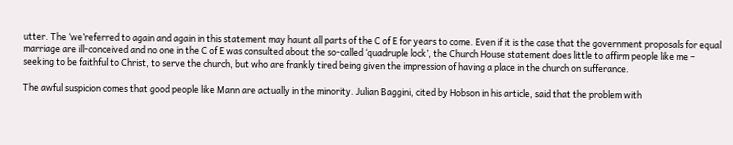utter. The ‘we’referred to again and again in this statement may haunt all parts of the C of E for years to come. Even if it is the case that the government proposals for equal marriage are ill-conceived and no one in the C of E was consulted about the so-called ‘quadruple lock’, the Church House statement does little to affirm people like me – seeking to be faithful to Christ, to serve the church, but who are frankly tired being given the impression of having a place in the church on sufferance.

The awful suspicion comes that good people like Mann are actually in the minority. Julian Baggini, cited by Hobson in his article, said that the problem with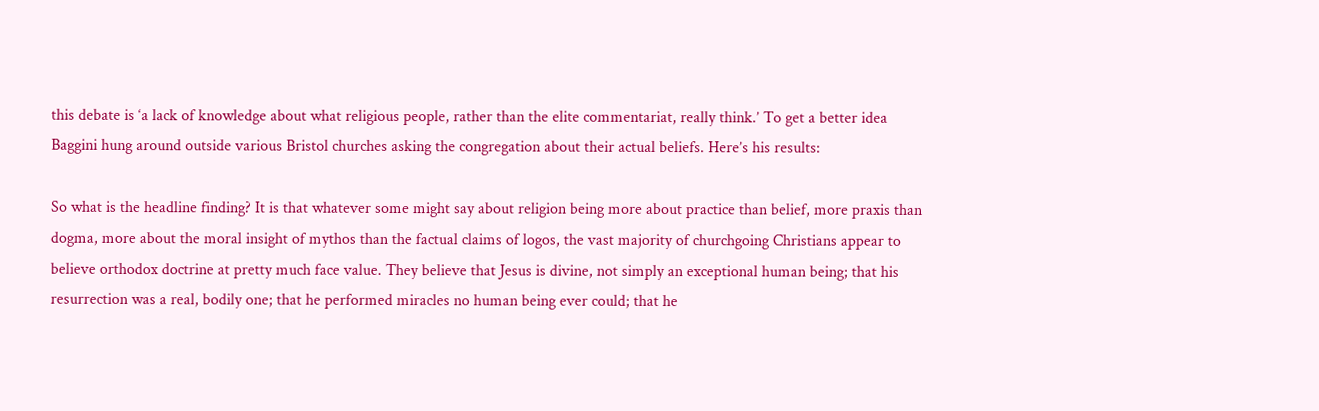this debate is ‘a lack of knowledge about what religious people, rather than the elite commentariat, really think.’ To get a better idea Baggini hung around outside various Bristol churches asking the congregation about their actual beliefs. Here’s his results:

So what is the headline finding? It is that whatever some might say about religion being more about practice than belief, more praxis than dogma, more about the moral insight of mythos than the factual claims of logos, the vast majority of churchgoing Christians appear to believe orthodox doctrine at pretty much face value. They believe that Jesus is divine, not simply an exceptional human being; that his resurrection was a real, bodily one; that he performed miracles no human being ever could; that he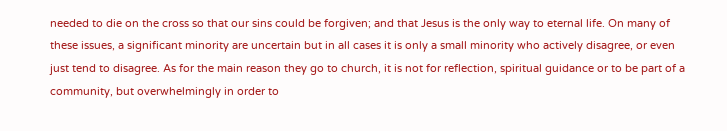needed to die on the cross so that our sins could be forgiven; and that Jesus is the only way to eternal life. On many of these issues, a significant minority are uncertain but in all cases it is only a small minority who actively disagree, or even just tend to disagree. As for the main reason they go to church, it is not for reflection, spiritual guidance or to be part of a community, but overwhelmingly in order to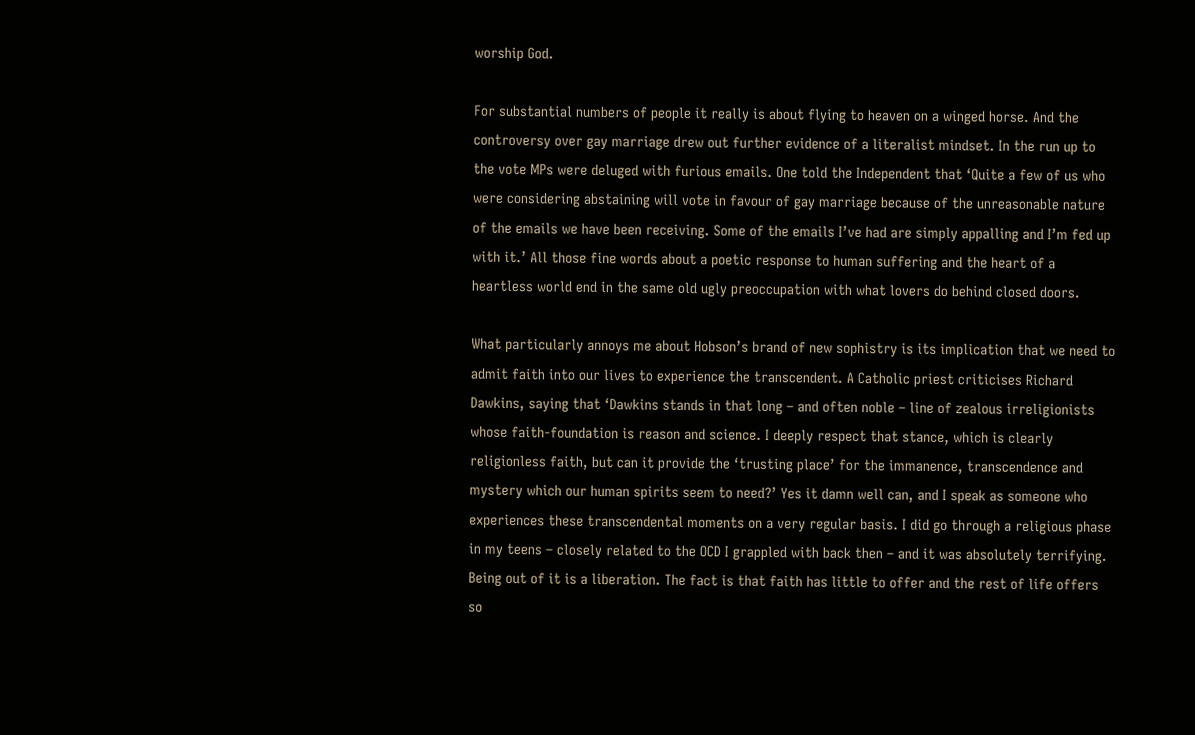worship God.

For substantial numbers of people it really is about flying to heaven on a winged horse. And the controversy over gay marriage drew out further evidence of a literalist mindset. In the run up to the vote MPs were deluged with furious emails. One told the Independent that ‘Quite a few of us who were considering abstaining will vote in favour of gay marriage because of the unreasonable nature of the emails we have been receiving. Some of the emails I’ve had are simply appalling and I’m fed up with it.’ All those fine words about a poetic response to human suffering and the heart of a heartless world end in the same old ugly preoccupation with what lovers do behind closed doors.

What particularly annoys me about Hobson’s brand of new sophistry is its implication that we need to admit faith into our lives to experience the transcendent. A Catholic priest criticises Richard Dawkins, saying that ‘Dawkins stands in that long – and often noble – line of zealous irreligionists whose faith-foundation is reason and science. I deeply respect that stance, which is clearly religionless faith, but can it provide the ‘trusting place’ for the immanence, transcendence and mystery which our human spirits seem to need?’ Yes it damn well can, and I speak as someone who experiences these transcendental moments on a very regular basis. I did go through a religious phase in my teens – closely related to the OCD I grappled with back then – and it was absolutely terrifying. Being out of it is a liberation. The fact is that faith has little to offer and the rest of life offers so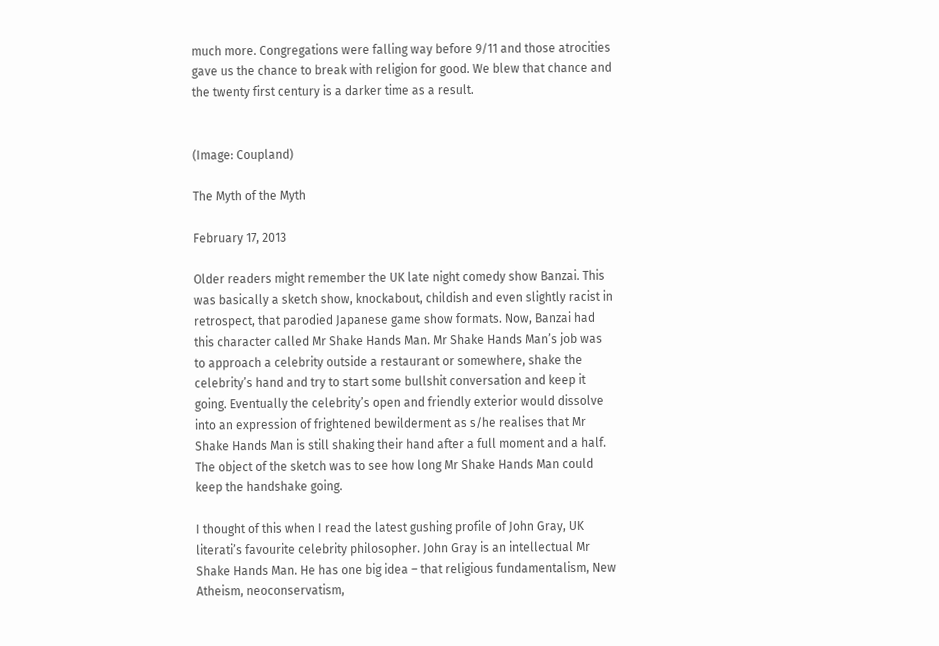much more. Congregations were falling way before 9/11 and those atrocities gave us the chance to break with religion for good. We blew that chance and the twenty first century is a darker time as a result.


(Image: Coupland)

The Myth of the Myth

February 17, 2013

Older readers might remember the UK late night comedy show Banzai. This was basically a sketch show, knockabout, childish and even slightly racist in retrospect, that parodied Japanese game show formats. Now, Banzai had this character called Mr Shake Hands Man. Mr Shake Hands Man’s job was to approach a celebrity outside a restaurant or somewhere, shake the celebrity’s hand and try to start some bullshit conversation and keep it going. Eventually the celebrity’s open and friendly exterior would dissolve into an expression of frightened bewilderment as s/he realises that Mr Shake Hands Man is still shaking their hand after a full moment and a half. The object of the sketch was to see how long Mr Shake Hands Man could keep the handshake going.

I thought of this when I read the latest gushing profile of John Gray, UK literati’s favourite celebrity philosopher. John Gray is an intellectual Mr Shake Hands Man. He has one big idea – that religious fundamentalism, New Atheism, neoconservatism,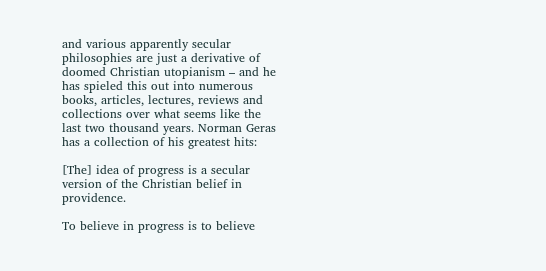and various apparently secular philosophies are just a derivative of doomed Christian utopianism – and he has spieled this out into numerous books, articles, lectures, reviews and collections over what seems like the last two thousand years. Norman Geras has a collection of his greatest hits:

[The] idea of progress is a secular version of the Christian belief in providence.

To believe in progress is to believe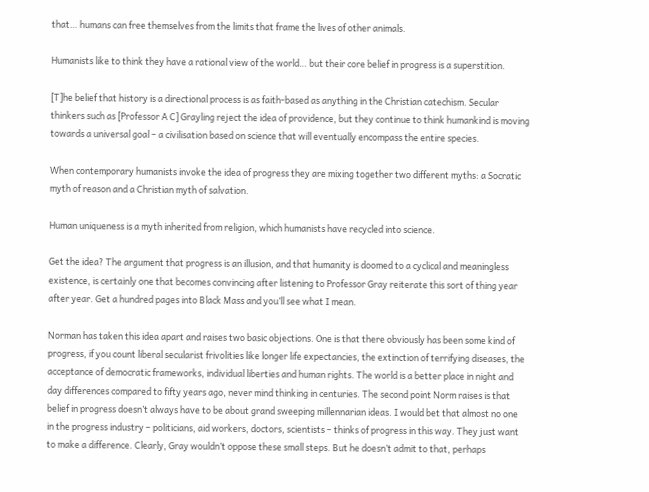that… humans can free themselves from the limits that frame the lives of other animals.

Humanists like to think they have a rational view of the world… but their core belief in progress is a superstition.

[T]he belief that history is a directional process is as faith-based as anything in the Christian catechism. Secular thinkers such as [Professor A C] Grayling reject the idea of providence, but they continue to think humankind is moving towards a universal goal – a civilisation based on science that will eventually encompass the entire species.

When contemporary humanists invoke the idea of progress they are mixing together two different myths: a Socratic myth of reason and a Christian myth of salvation.

Human uniqueness is a myth inherited from religion, which humanists have recycled into science.

Get the idea? The argument that progress is an illusion, and that humanity is doomed to a cyclical and meaningless existence, is certainly one that becomes convincing after listening to Professor Gray reiterate this sort of thing year after year. Get a hundred pages into Black Mass and you’ll see what I mean.

Norman has taken this idea apart and raises two basic objections. One is that there obviously has been some kind of progress, if you count liberal secularist frivolities like longer life expectancies, the extinction of terrifying diseases, the acceptance of democratic frameworks, individual liberties and human rights. The world is a better place in night and day differences compared to fifty years ago, never mind thinking in centuries. The second point Norm raises is that belief in progress doesn’t always have to be about grand sweeping millennarian ideas. I would bet that almost no one in the progress industry – politicians, aid workers, doctors, scientists – thinks of progress in this way. They just want to make a difference. Clearly, Gray wouldn’t oppose these small steps. But he doesn’t admit to that, perhaps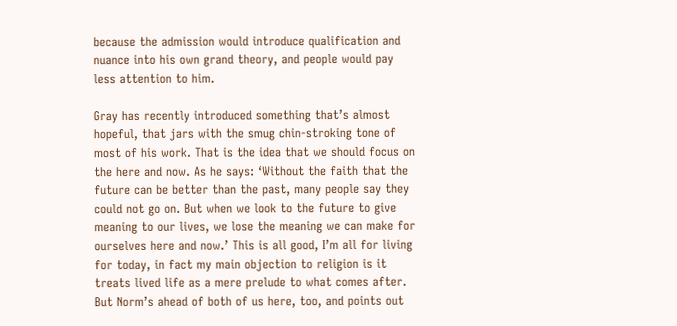because the admission would introduce qualification and nuance into his own grand theory, and people would pay less attention to him.

Gray has recently introduced something that’s almost hopeful, that jars with the smug chin-stroking tone of most of his work. That is the idea that we should focus on the here and now. As he says: ‘Without the faith that the future can be better than the past, many people say they could not go on. But when we look to the future to give meaning to our lives, we lose the meaning we can make for ourselves here and now.’ This is all good, I’m all for living for today, in fact my main objection to religion is it treats lived life as a mere prelude to what comes after. But Norm’s ahead of both of us here, too, and points out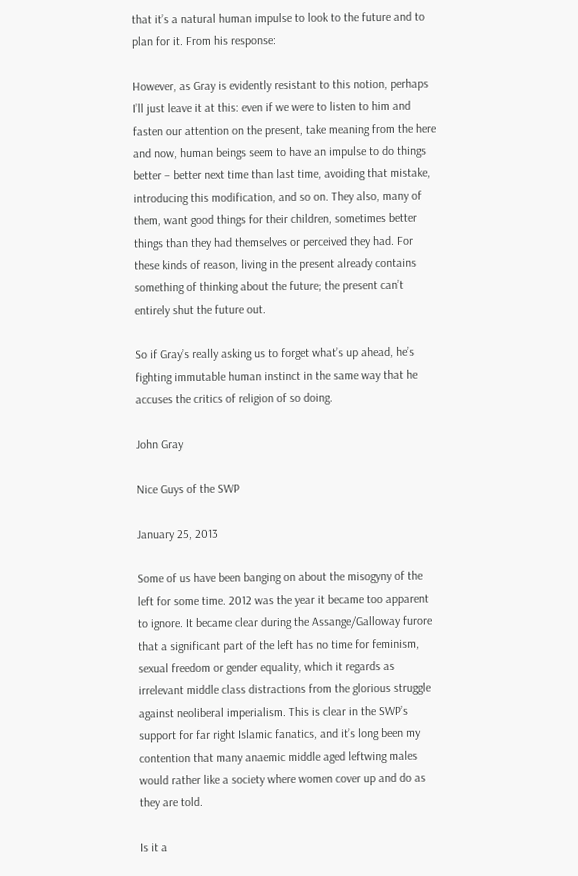that it’s a natural human impulse to look to the future and to plan for it. From his response:

However, as Gray is evidently resistant to this notion, perhaps I’ll just leave it at this: even if we were to listen to him and fasten our attention on the present, take meaning from the here and now, human beings seem to have an impulse to do things better – better next time than last time, avoiding that mistake, introducing this modification, and so on. They also, many of them, want good things for their children, sometimes better things than they had themselves or perceived they had. For these kinds of reason, living in the present already contains something of thinking about the future; the present can’t entirely shut the future out.

So if Gray’s really asking us to forget what’s up ahead, he’s fighting immutable human instinct in the same way that he accuses the critics of religion of so doing.

John Gray

Nice Guys of the SWP

January 25, 2013

Some of us have been banging on about the misogyny of the left for some time. 2012 was the year it became too apparent to ignore. It became clear during the Assange/Galloway furore that a significant part of the left has no time for feminism, sexual freedom or gender equality, which it regards as irrelevant middle class distractions from the glorious struggle against neoliberal imperialism. This is clear in the SWP’s support for far right Islamic fanatics, and it’s long been my contention that many anaemic middle aged leftwing males would rather like a society where women cover up and do as they are told.

Is it a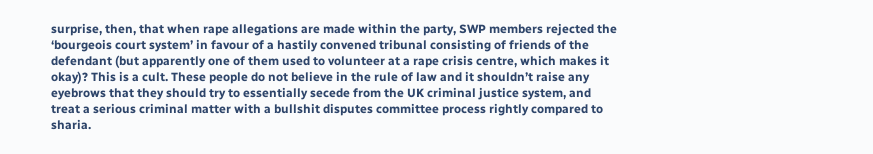surprise, then, that when rape allegations are made within the party, SWP members rejected the ‘bourgeois court system’ in favour of a hastily convened tribunal consisting of friends of the defendant (but apparently one of them used to volunteer at a rape crisis centre, which makes it okay)? This is a cult. These people do not believe in the rule of law and it shouldn’t raise any eyebrows that they should try to essentially secede from the UK criminal justice system, and treat a serious criminal matter with a bullshit disputes committee process rightly compared to sharia.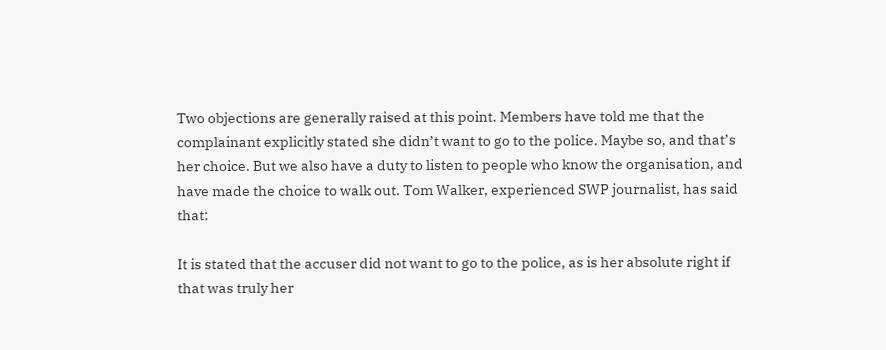Two objections are generally raised at this point. Members have told me that the complainant explicitly stated she didn’t want to go to the police. Maybe so, and that’s her choice. But we also have a duty to listen to people who know the organisation, and have made the choice to walk out. Tom Walker, experienced SWP journalist, has said that:

It is stated that the accuser did not want to go to the police, as is her absolute right if that was truly her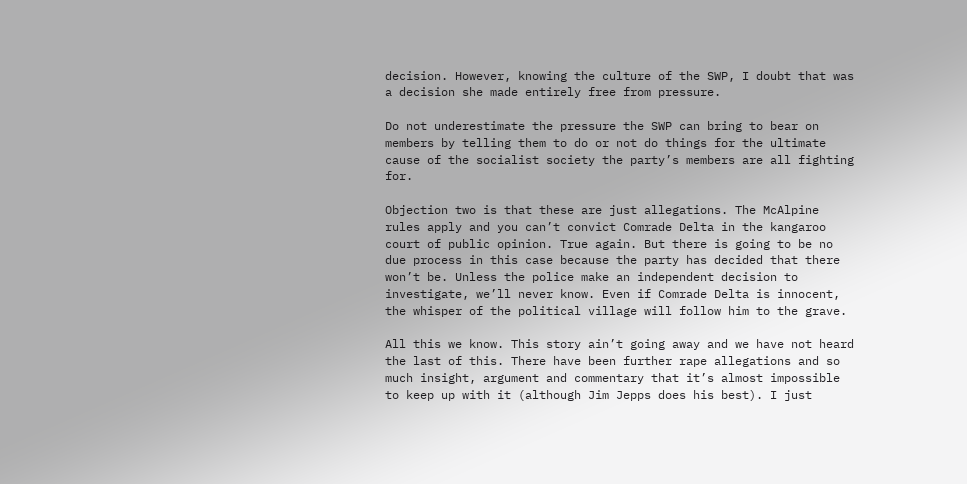decision. However, knowing the culture of the SWP, I doubt that was a decision she made entirely free from pressure.

Do not underestimate the pressure the SWP can bring to bear on members by telling them to do or not do things for the ultimate cause of the socialist society the party’s members are all fighting for.

Objection two is that these are just allegations. The McAlpine rules apply and you can’t convict Comrade Delta in the kangaroo court of public opinion. True again. But there is going to be no due process in this case because the party has decided that there won’t be. Unless the police make an independent decision to investigate, we’ll never know. Even if Comrade Delta is innocent, the whisper of the political village will follow him to the grave.

All this we know. This story ain’t going away and we have not heard the last of this. There have been further rape allegations and so much insight, argument and commentary that it’s almost impossible to keep up with it (although Jim Jepps does his best). I just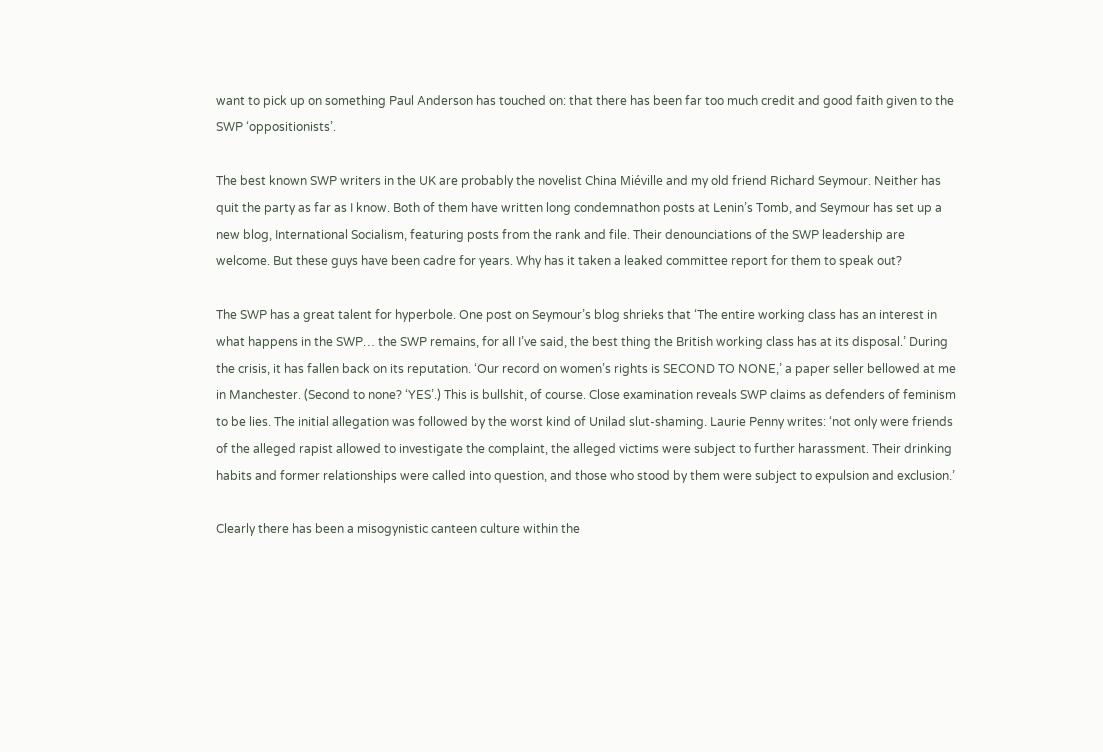want to pick up on something Paul Anderson has touched on: that there has been far too much credit and good faith given to the SWP ‘oppositionists’.

The best known SWP writers in the UK are probably the novelist China Miéville and my old friend Richard Seymour. Neither has quit the party as far as I know. Both of them have written long condemnathon posts at Lenin’s Tomb, and Seymour has set up a new blog, International Socialism, featuring posts from the rank and file. Their denounciations of the SWP leadership are welcome. But these guys have been cadre for years. Why has it taken a leaked committee report for them to speak out?

The SWP has a great talent for hyperbole. One post on Seymour’s blog shrieks that ‘The entire working class has an interest in what happens in the SWP… the SWP remains, for all I’ve said, the best thing the British working class has at its disposal.’ During the crisis, it has fallen back on its reputation. ‘Our record on women’s rights is SECOND TO NONE,’ a paper seller bellowed at me in Manchester. (Second to none? ‘YES’.) This is bullshit, of course. Close examination reveals SWP claims as defenders of feminism to be lies. The initial allegation was followed by the worst kind of Unilad slut-shaming. Laurie Penny writes: ‘not only were friends of the alleged rapist allowed to investigate the complaint, the alleged victims were subject to further harassment. Their drinking habits and former relationships were called into question, and those who stood by them were subject to expulsion and exclusion.’

Clearly there has been a misogynistic canteen culture within the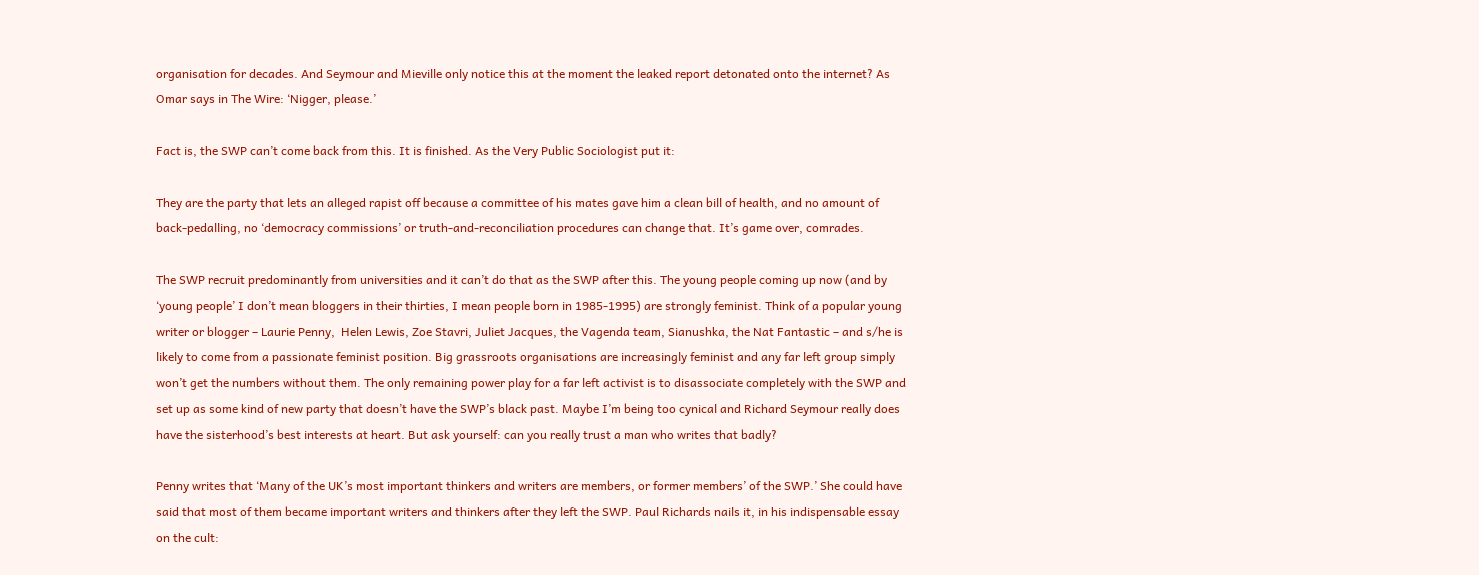organisation for decades. And Seymour and Mieville only notice this at the moment the leaked report detonated onto the internet? As Omar says in The Wire: ‘Nigger, please.’

Fact is, the SWP can’t come back from this. It is finished. As the Very Public Sociologist put it:

They are the party that lets an alleged rapist off because a committee of his mates gave him a clean bill of health, and no amount of back-pedalling, no ‘democracy commissions’ or truth-and-reconciliation procedures can change that. It’s game over, comrades.

The SWP recruit predominantly from universities and it can’t do that as the SWP after this. The young people coming up now (and by ‘young people’ I don’t mean bloggers in their thirties, I mean people born in 1985-1995) are strongly feminist. Think of a popular young writer or blogger – Laurie Penny,  Helen Lewis, Zoe Stavri, Juliet Jacques, the Vagenda team, Sianushka, the Nat Fantastic – and s/he is likely to come from a passionate feminist position. Big grassroots organisations are increasingly feminist and any far left group simply won’t get the numbers without them. The only remaining power play for a far left activist is to disassociate completely with the SWP and set up as some kind of new party that doesn’t have the SWP’s black past. Maybe I’m being too cynical and Richard Seymour really does have the sisterhood’s best interests at heart. But ask yourself: can you really trust a man who writes that badly?

Penny writes that ‘Many of the UK’s most important thinkers and writers are members, or former members’ of the SWP.’ She could have said that most of them became important writers and thinkers after they left the SWP. Paul Richards nails it, in his indispensable essay on the cult: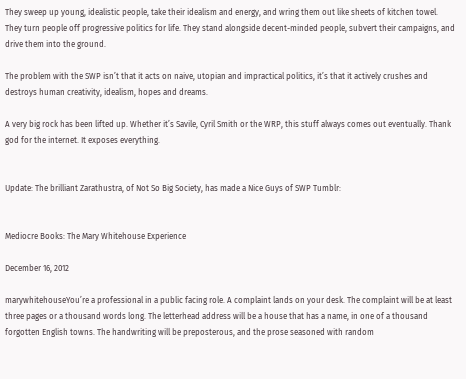They sweep up young, idealistic people, take their idealism and energy, and wring them out like sheets of kitchen towel. They turn people off progressive politics for life. They stand alongside decent-minded people, subvert their campaigns, and drive them into the ground.

The problem with the SWP isn’t that it acts on naive, utopian and impractical politics, it’s that it actively crushes and destroys human creativity, idealism, hopes and dreams.

A very big rock has been lifted up. Whether it’s Savile, Cyril Smith or the WRP, this stuff always comes out eventually. Thank god for the internet. It exposes everything.


Update: The brilliant Zarathustra, of Not So Big Society, has made a Nice Guys of SWP Tumblr:


Mediocre Books: The Mary Whitehouse Experience

December 16, 2012

marywhitehouseYou’re a professional in a public facing role. A complaint lands on your desk. The complaint will be at least three pages or a thousand words long. The letterhead address will be a house that has a name, in one of a thousand forgotten English towns. The handwriting will be preposterous, and the prose seasoned with random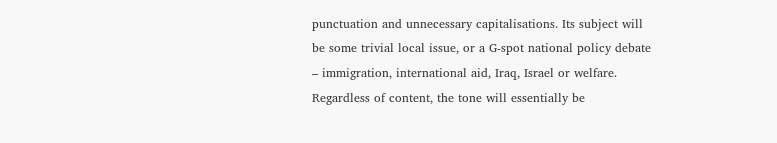punctuation and unnecessary capitalisations. Its subject will be some trivial local issue, or a G-spot national policy debate – immigration, international aid, Iraq, Israel or welfare. Regardless of content, the tone will essentially be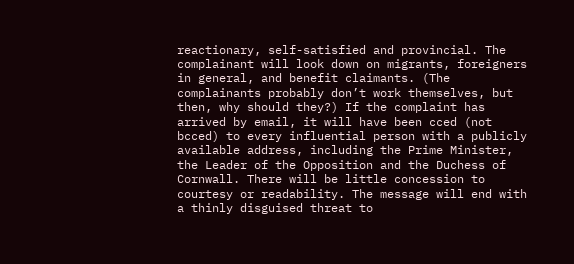reactionary, self-satisfied and provincial. The complainant will look down on migrants, foreigners in general, and benefit claimants. (The complainants probably don’t work themselves, but then, why should they?) If the complaint has arrived by email, it will have been cced (not bcced) to every influential person with a publicly available address, including the Prime Minister, the Leader of the Opposition and the Duchess of Cornwall. There will be little concession to courtesy or readability. The message will end with a thinly disguised threat to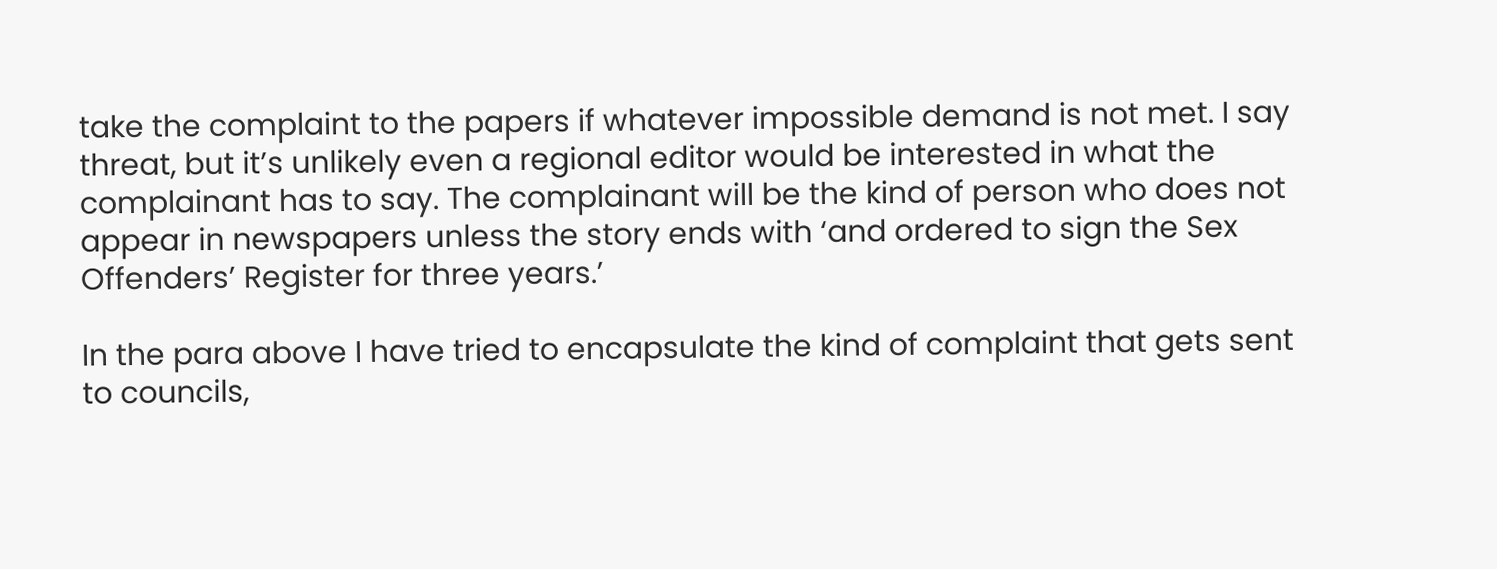take the complaint to the papers if whatever impossible demand is not met. I say threat, but it’s unlikely even a regional editor would be interested in what the complainant has to say. The complainant will be the kind of person who does not appear in newspapers unless the story ends with ‘and ordered to sign the Sex Offenders’ Register for three years.’

In the para above I have tried to encapsulate the kind of complaint that gets sent to councils,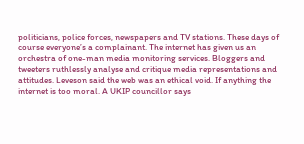politicians, police forces, newspapers and TV stations. These days of course everyone’s a complainant. The internet has given us an orchestra of one-man media monitoring services. Bloggers and tweeters ruthlessly analyse and critique media representations and attitudes. Leveson said the web was an ethical void. If anything the internet is too moral. A UKIP councillor says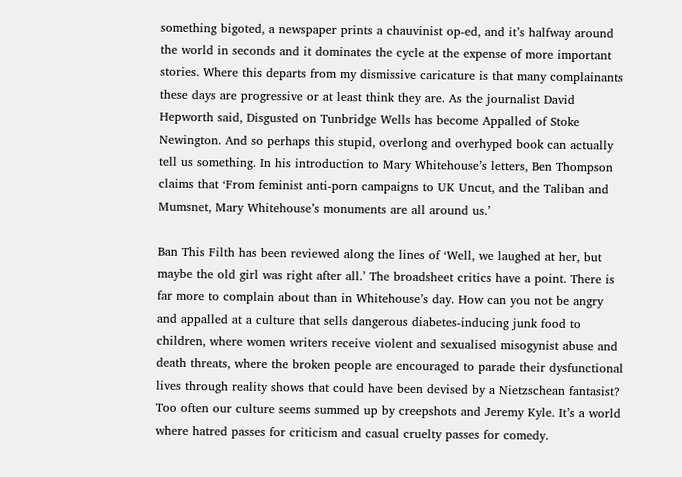something bigoted, a newspaper prints a chauvinist op-ed, and it’s halfway around the world in seconds and it dominates the cycle at the expense of more important stories. Where this departs from my dismissive caricature is that many complainants these days are progressive or at least think they are. As the journalist David Hepworth said, Disgusted on Tunbridge Wells has become Appalled of Stoke Newington. And so perhaps this stupid, overlong and overhyped book can actually tell us something. In his introduction to Mary Whitehouse’s letters, Ben Thompson claims that ‘From feminist anti-porn campaigns to UK Uncut, and the Taliban and Mumsnet, Mary Whitehouse’s monuments are all around us.’

Ban This Filth has been reviewed along the lines of ‘Well, we laughed at her, but maybe the old girl was right after all.’ The broadsheet critics have a point. There is far more to complain about than in Whitehouse’s day. How can you not be angry and appalled at a culture that sells dangerous diabetes-inducing junk food to children, where women writers receive violent and sexualised misogynist abuse and death threats, where the broken people are encouraged to parade their dysfunctional lives through reality shows that could have been devised by a Nietzschean fantasist? Too often our culture seems summed up by creepshots and Jeremy Kyle. It’s a world where hatred passes for criticism and casual cruelty passes for comedy.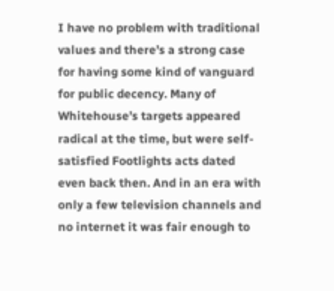I have no problem with traditional values and there’s a strong case for having some kind of vanguard for public decency. Many of Whitehouse’s targets appeared radical at the time, but were self-satisfied Footlights acts dated even back then. And in an era with only a few television channels and no internet it was fair enough to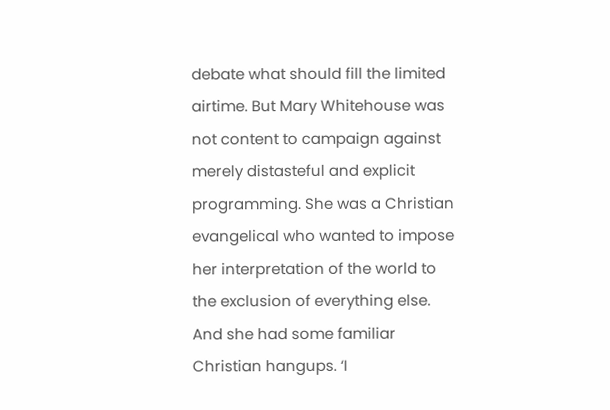debate what should fill the limited airtime. But Mary Whitehouse was not content to campaign against merely distasteful and explicit programming. She was a Christian evangelical who wanted to impose her interpretation of the world to the exclusion of everything else. And she had some familiar Christian hangups. ‘I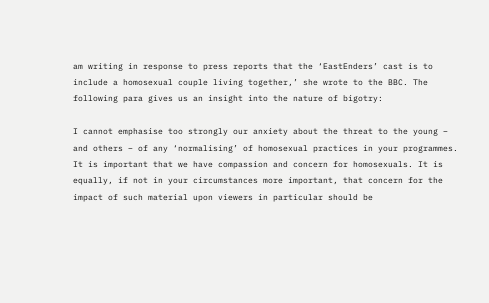am writing in response to press reports that the ‘EastEnders’ cast is to include a homosexual couple living together,’ she wrote to the BBC. The following para gives us an insight into the nature of bigotry:

I cannot emphasise too strongly our anxiety about the threat to the young – and others – of any ‘normalising’ of homosexual practices in your programmes. It is important that we have compassion and concern for homosexuals. It is equally, if not in your circumstances more important, that concern for the impact of such material upon viewers in particular should be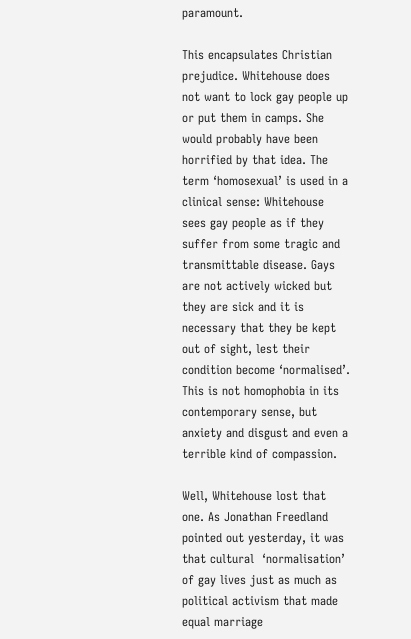paramount.

This encapsulates Christian prejudice. Whitehouse does not want to lock gay people up or put them in camps. She would probably have been horrified by that idea. The term ‘homosexual’ is used in a clinical sense: Whitehouse sees gay people as if they suffer from some tragic and transmittable disease. Gays are not actively wicked but they are sick and it is necessary that they be kept out of sight, lest their condition become ‘normalised’. This is not homophobia in its contemporary sense, but anxiety and disgust and even a terrible kind of compassion.

Well, Whitehouse lost that one. As Jonathan Freedland pointed out yesterday, it was that cultural  ‘normalisation’ of gay lives just as much as political activism that made equal marriage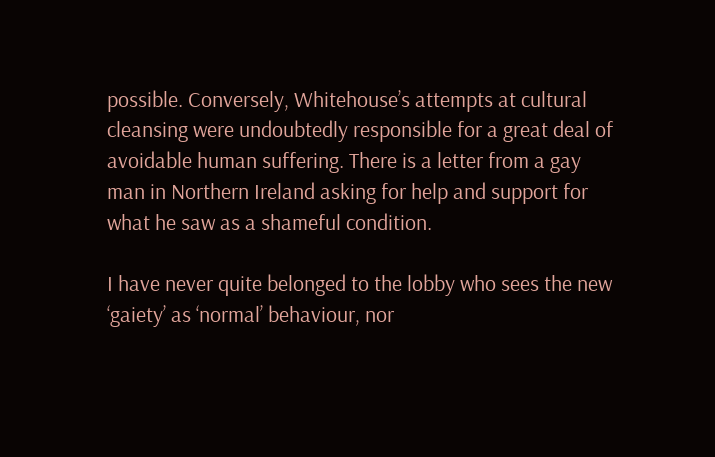possible. Conversely, Whitehouse’s attempts at cultural cleansing were undoubtedly responsible for a great deal of avoidable human suffering. There is a letter from a gay man in Northern Ireland asking for help and support for what he saw as a shameful condition.

I have never quite belonged to the lobby who sees the new ‘gaiety’ as ‘normal’ behaviour, nor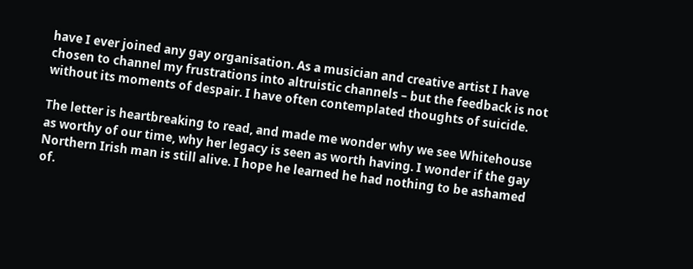have I ever joined any gay organisation. As a musician and creative artist I have chosen to channel my frustrations into altruistic channels – but the feedback is not without its moments of despair. I have often contemplated thoughts of suicide.

The letter is heartbreaking to read, and made me wonder why we see Whitehouse as worthy of our time, why her legacy is seen as worth having. I wonder if the gay Northern Irish man is still alive. I hope he learned he had nothing to be ashamed of.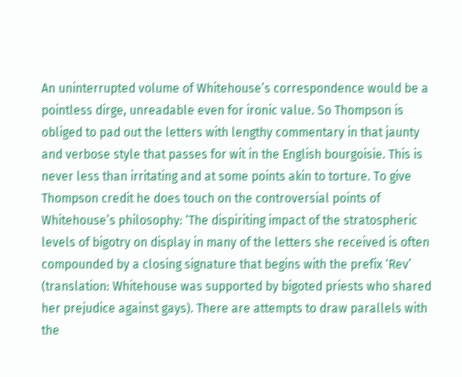An uninterrupted volume of Whitehouse’s correspondence would be a pointless dirge, unreadable even for ironic value. So Thompson is obliged to pad out the letters with lengthy commentary in that jaunty and verbose style that passes for wit in the English bourgoisie. This is never less than irritating and at some points akin to torture. To give Thompson credit he does touch on the controversial points of Whitehouse’s philosophy: ‘The dispiriting impact of the stratospheric levels of bigotry on display in many of the letters she received is often compounded by a closing signature that begins with the prefix ‘Rev’ (translation: Whitehouse was supported by bigoted priests who shared her prejudice against gays). There are attempts to draw parallels with the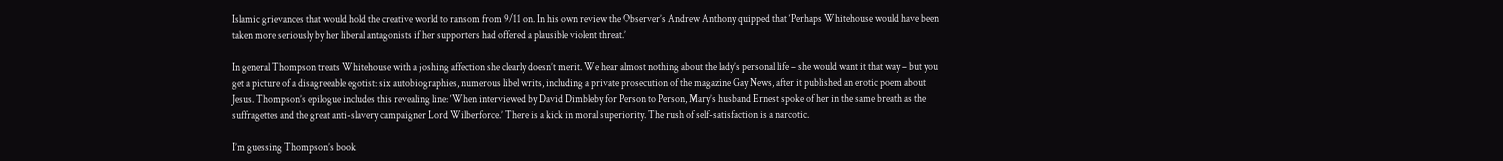Islamic grievances that would hold the creative world to ransom from 9/11 on. In his own review the Observer’s Andrew Anthony quipped that ‘Perhaps Whitehouse would have been taken more seriously by her liberal antagonists if her supporters had offered a plausible violent threat.’

In general Thompson treats Whitehouse with a joshing affection she clearly doesn’t merit. We hear almost nothing about the lady’s personal life – she would want it that way – but you get a picture of a disagreeable egotist: six autobiographies, numerous libel writs, including a private prosecution of the magazine Gay News, after it published an erotic poem about Jesus. Thompson’s epilogue includes this revealing line: ‘When interviewed by David Dimbleby for Person to Person, Mary’s husband Ernest spoke of her in the same breath as the suffragettes and the great anti-slavery campaigner Lord Wilberforce.’ There is a kick in moral superiority. The rush of self-satisfaction is a narcotic.

I’m guessing Thompson’s book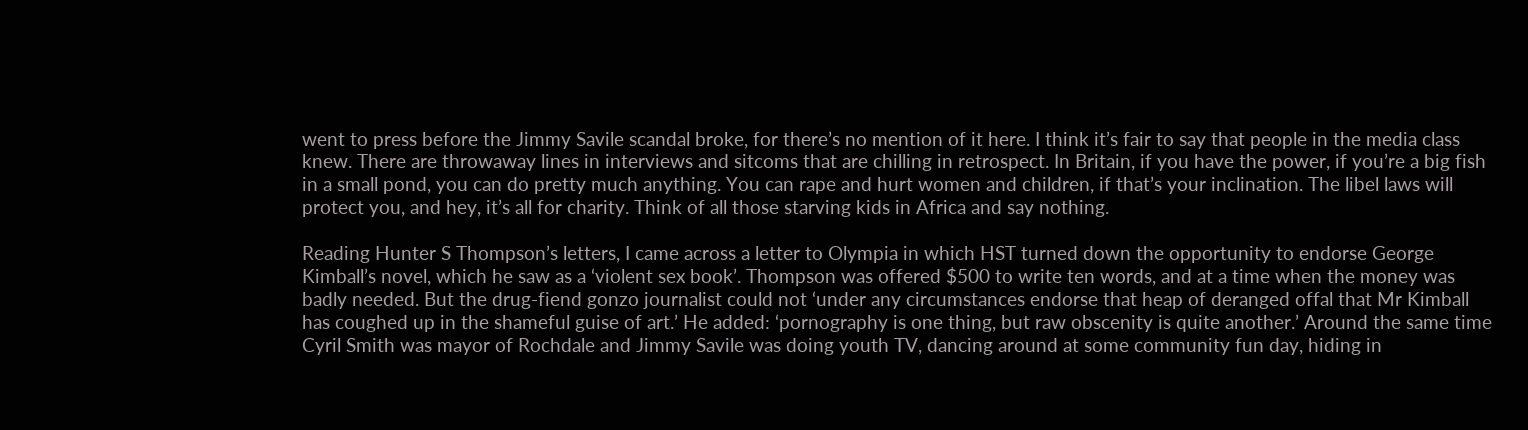went to press before the Jimmy Savile scandal broke, for there’s no mention of it here. I think it’s fair to say that people in the media class knew. There are throwaway lines in interviews and sitcoms that are chilling in retrospect. In Britain, if you have the power, if you’re a big fish in a small pond, you can do pretty much anything. You can rape and hurt women and children, if that’s your inclination. The libel laws will protect you, and hey, it’s all for charity. Think of all those starving kids in Africa and say nothing.

Reading Hunter S Thompson’s letters, I came across a letter to Olympia in which HST turned down the opportunity to endorse George Kimball’s novel, which he saw as a ‘violent sex book’. Thompson was offered $500 to write ten words, and at a time when the money was badly needed. But the drug-fiend gonzo journalist could not ‘under any circumstances endorse that heap of deranged offal that Mr Kimball has coughed up in the shameful guise of art.’ He added: ‘pornography is one thing, but raw obscenity is quite another.’ Around the same time Cyril Smith was mayor of Rochdale and Jimmy Savile was doing youth TV, dancing around at some community fun day, hiding in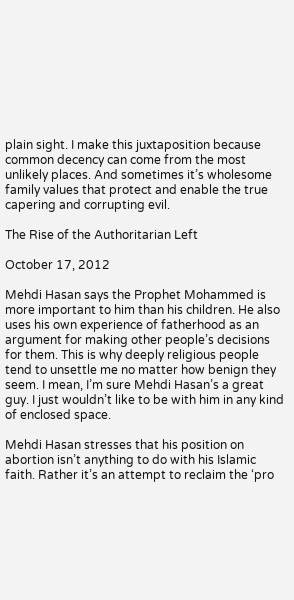plain sight. I make this juxtaposition because common decency can come from the most unlikely places. And sometimes it’s wholesome family values that protect and enable the true capering and corrupting evil.

The Rise of the Authoritarian Left

October 17, 2012

Mehdi Hasan says the Prophet Mohammed is more important to him than his children. He also uses his own experience of fatherhood as an argument for making other people’s decisions for them. This is why deeply religious people tend to unsettle me no matter how benign they seem. I mean, I’m sure Mehdi Hasan’s a great guy. I just wouldn’t like to be with him in any kind of enclosed space.

Mehdi Hasan stresses that his position on abortion isn’t anything to do with his Islamic faith. Rather it’s an attempt to reclaim the ‘pro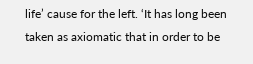life’ cause for the left. ‘It has long been taken as axiomatic that in order to be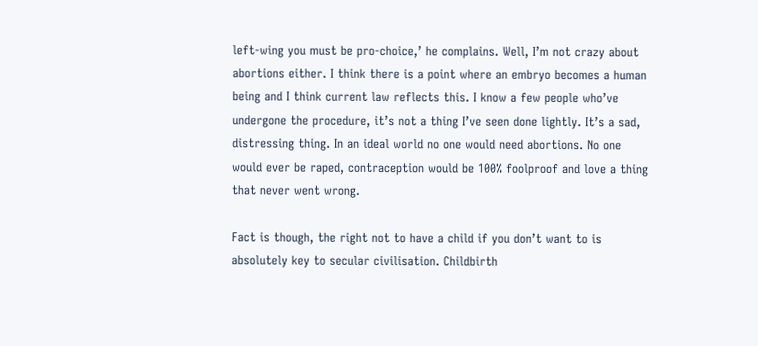left-wing you must be pro-choice,’ he complains. Well, I’m not crazy about abortions either. I think there is a point where an embryo becomes a human being and I think current law reflects this. I know a few people who’ve undergone the procedure, it’s not a thing I’ve seen done lightly. It’s a sad, distressing thing. In an ideal world no one would need abortions. No one would ever be raped, contraception would be 100% foolproof and love a thing that never went wrong.

Fact is though, the right not to have a child if you don’t want to is absolutely key to secular civilisation. Childbirth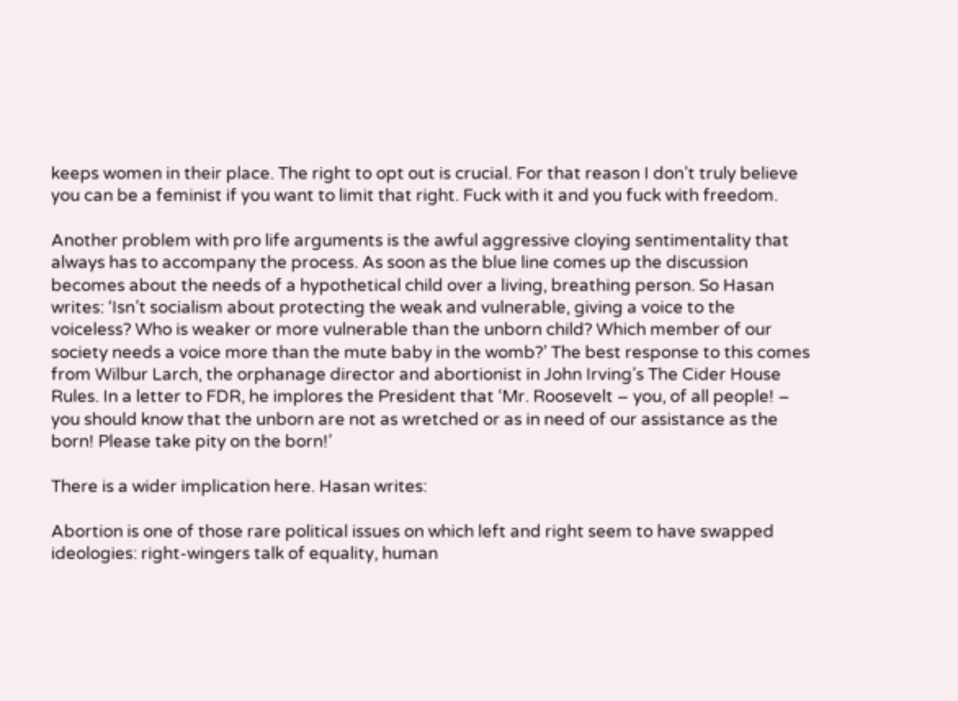keeps women in their place. The right to opt out is crucial. For that reason I don’t truly believe you can be a feminist if you want to limit that right. Fuck with it and you fuck with freedom.

Another problem with pro life arguments is the awful aggressive cloying sentimentality that always has to accompany the process. As soon as the blue line comes up the discussion becomes about the needs of a hypothetical child over a living, breathing person. So Hasan writes: ‘Isn’t socialism about protecting the weak and vulnerable, giving a voice to the voiceless? Who is weaker or more vulnerable than the unborn child? Which member of our society needs a voice more than the mute baby in the womb?’ The best response to this comes from Wilbur Larch, the orphanage director and abortionist in John Irving’s The Cider House Rules. In a letter to FDR, he implores the President that ‘Mr. Roosevelt – you, of all people! – you should know that the unborn are not as wretched or as in need of our assistance as the born! Please take pity on the born!’

There is a wider implication here. Hasan writes:

Abortion is one of those rare political issues on which left and right seem to have swapped ideologies: right-wingers talk of equality, human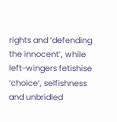rights and ‘defending the innocent’, while left-wingers fetishise ‘choice’, selfishness and unbridled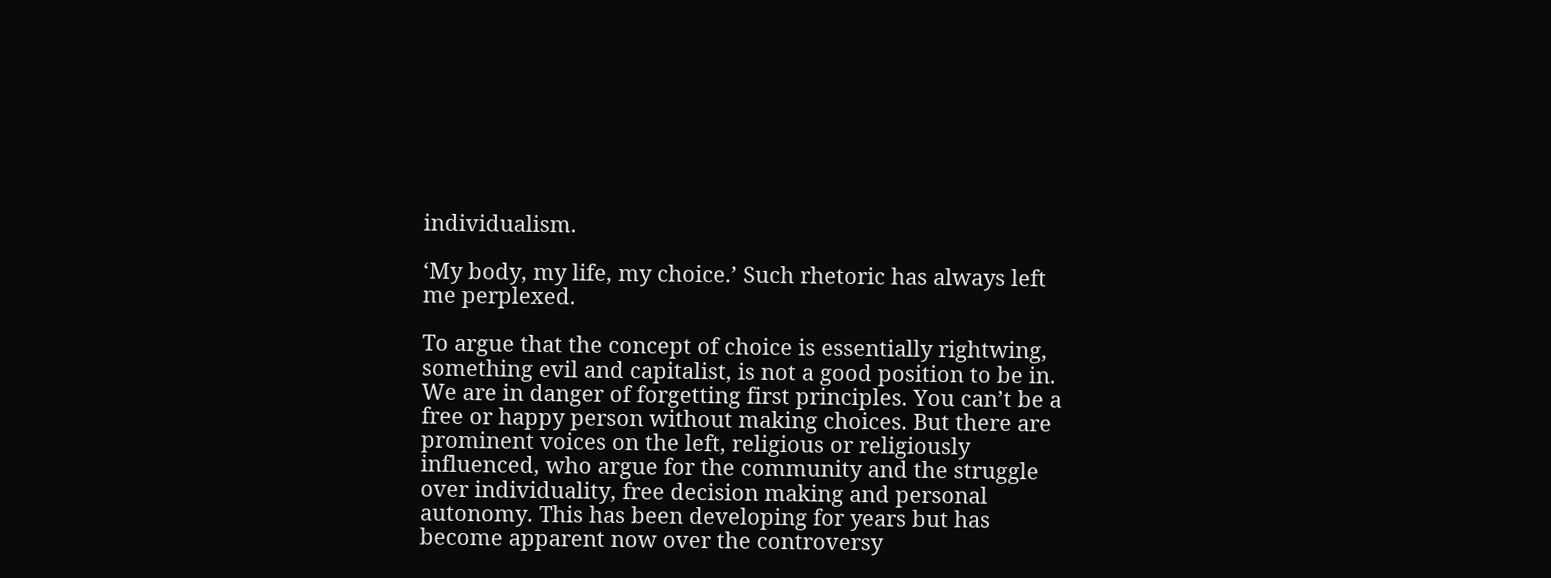individualism.

‘My body, my life, my choice.’ Such rhetoric has always left me perplexed.

To argue that the concept of choice is essentially rightwing, something evil and capitalist, is not a good position to be in. We are in danger of forgetting first principles. You can’t be a free or happy person without making choices. But there are prominent voices on the left, religious or religiously influenced, who argue for the community and the struggle over individuality, free decision making and personal autonomy. This has been developing for years but has become apparent now over the controversy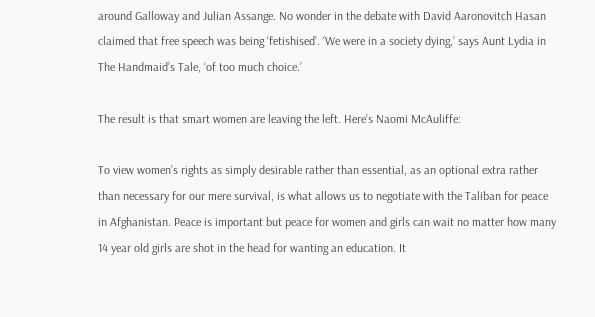around Galloway and Julian Assange. No wonder in the debate with David Aaronovitch Hasan claimed that free speech was being ‘fetishised’. ‘We were in a society dying,’ says Aunt Lydia in The Handmaid’s Tale, ‘of too much choice.’

The result is that smart women are leaving the left. Here’s Naomi McAuliffe:

To view women’s rights as simply desirable rather than essential, as an optional extra rather than necessary for our mere survival, is what allows us to negotiate with the Taliban for peace in Afghanistan. Peace is important but peace for women and girls can wait no matter how many 14 year old girls are shot in the head for wanting an education. It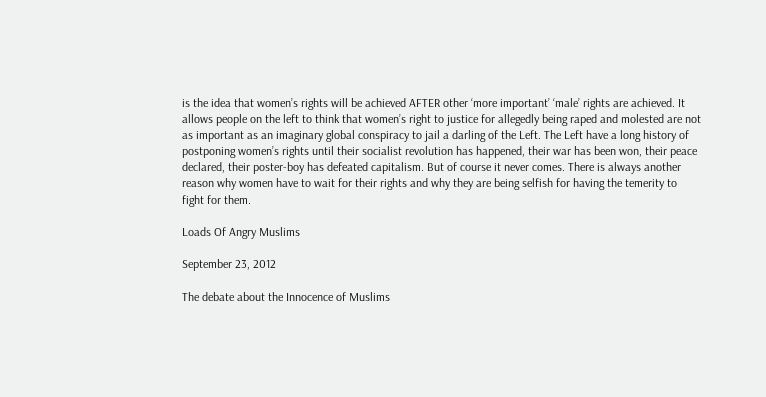is the idea that women’s rights will be achieved AFTER other ‘more important’ ‘male’ rights are achieved. It allows people on the left to think that women’s right to justice for allegedly being raped and molested are not as important as an imaginary global conspiracy to jail a darling of the Left. The Left have a long history of postponing women’s rights until their socialist revolution has happened, their war has been won, their peace declared, their poster-boy has defeated capitalism. But of course it never comes. There is always another reason why women have to wait for their rights and why they are being selfish for having the temerity to fight for them.

Loads Of Angry Muslims

September 23, 2012

The debate about the Innocence of Muslims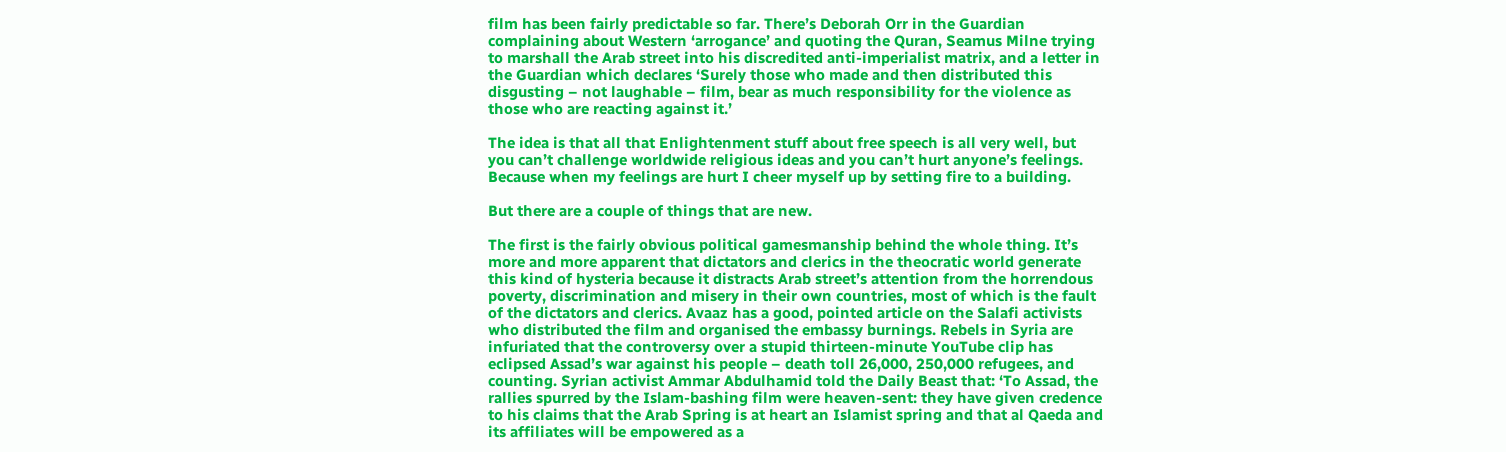film has been fairly predictable so far. There’s Deborah Orr in the Guardian complaining about Western ‘arrogance’ and quoting the Quran, Seamus Milne trying to marshall the Arab street into his discredited anti-imperialist matrix, and a letter in the Guardian which declares ‘Surely those who made and then distributed this disgusting – not laughable – film, bear as much responsibility for the violence as those who are reacting against it.’

The idea is that all that Enlightenment stuff about free speech is all very well, but you can’t challenge worldwide religious ideas and you can’t hurt anyone’s feelings. Because when my feelings are hurt I cheer myself up by setting fire to a building.

But there are a couple of things that are new.

The first is the fairly obvious political gamesmanship behind the whole thing. It’s more and more apparent that dictators and clerics in the theocratic world generate this kind of hysteria because it distracts Arab street’s attention from the horrendous poverty, discrimination and misery in their own countries, most of which is the fault of the dictators and clerics. Avaaz has a good, pointed article on the Salafi activists who distributed the film and organised the embassy burnings. Rebels in Syria are infuriated that the controversy over a stupid thirteen-minute YouTube clip has eclipsed Assad’s war against his people – death toll 26,000, 250,000 refugees, and counting. Syrian activist Ammar Abdulhamid told the Daily Beast that: ‘To Assad, the rallies spurred by the Islam-bashing film were heaven-sent: they have given credence to his claims that the Arab Spring is at heart an Islamist spring and that al Qaeda and its affiliates will be empowered as a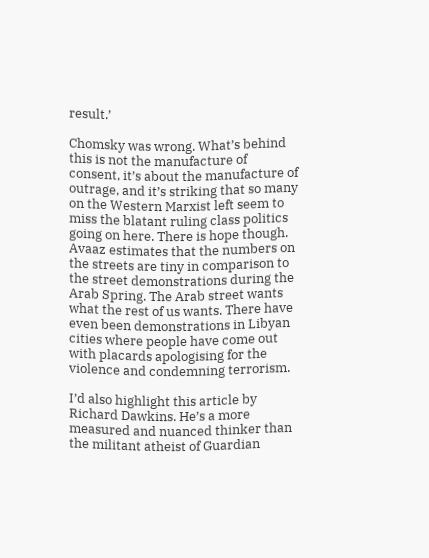result.’

Chomsky was wrong. What’s behind this is not the manufacture of consent, it’s about the manufacture of outrage, and it’s striking that so many on the Western Marxist left seem to miss the blatant ruling class politics going on here. There is hope though. Avaaz estimates that the numbers on the streets are tiny in comparison to the street demonstrations during the Arab Spring. The Arab street wants what the rest of us wants. There have even been demonstrations in Libyan cities where people have come out with placards apologising for the violence and condemning terrorism.

I’d also highlight this article by Richard Dawkins. He’s a more measured and nuanced thinker than the militant atheist of Guardian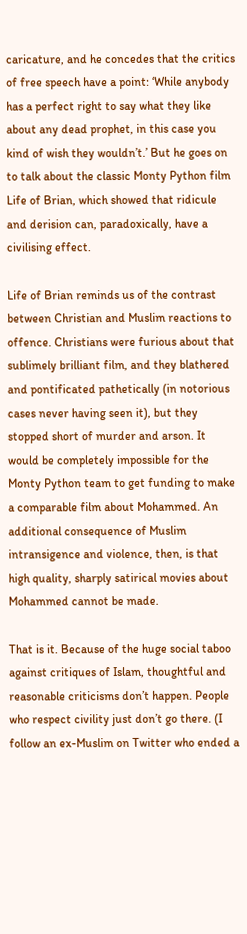caricature, and he concedes that the critics of free speech have a point: ‘While anybody has a perfect right to say what they like about any dead prophet, in this case you kind of wish they wouldn’t.’ But he goes on to talk about the classic Monty Python film Life of Brian, which showed that ridicule and derision can, paradoxically, have a civilising effect.

Life of Brian reminds us of the contrast between Christian and Muslim reactions to offence. Christians were furious about that sublimely brilliant film, and they blathered and pontificated pathetically (in notorious cases never having seen it), but they stopped short of murder and arson. It would be completely impossible for the Monty Python team to get funding to make a comparable film about Mohammed. An additional consequence of Muslim intransigence and violence, then, is that high quality, sharply satirical movies about Mohammed cannot be made.

That is it. Because of the huge social taboo against critiques of Islam, thoughtful and reasonable criticisms don’t happen. People who respect civility just don’t go there. (I follow an ex-Muslim on Twitter who ended a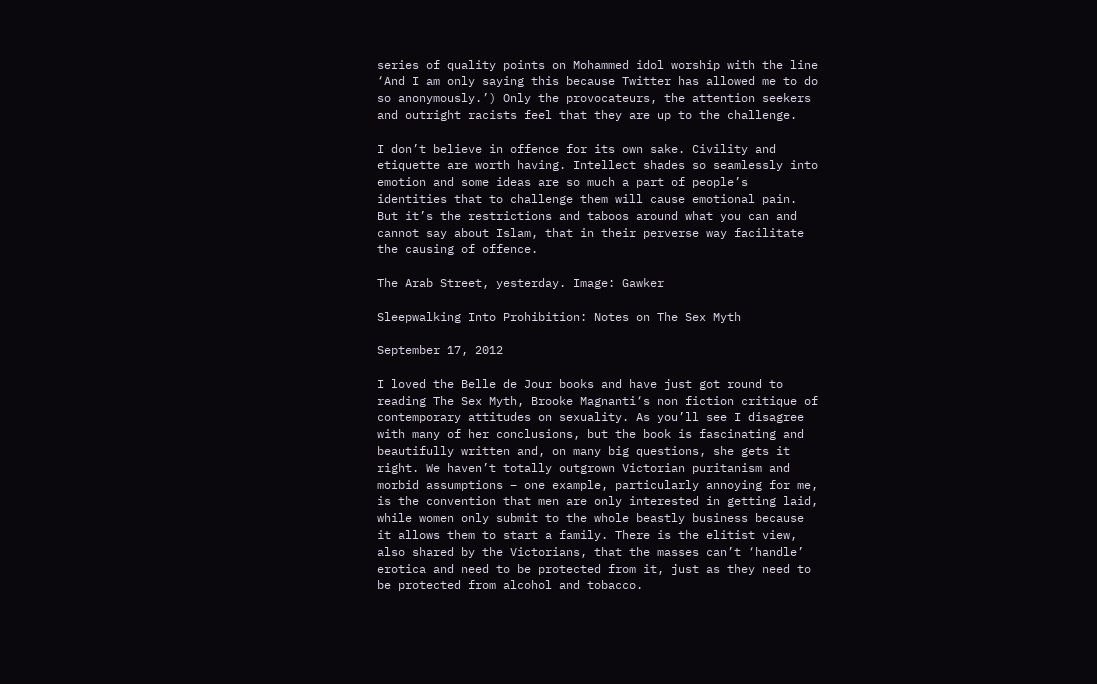series of quality points on Mohammed idol worship with the line ‘And I am only saying this because Twitter has allowed me to do so anonymously.’) Only the provocateurs, the attention seekers and outright racists feel that they are up to the challenge.

I don’t believe in offence for its own sake. Civility and etiquette are worth having. Intellect shades so seamlessly into emotion and some ideas are so much a part of people’s identities that to challenge them will cause emotional pain. But it’s the restrictions and taboos around what you can and cannot say about Islam, that in their perverse way facilitate the causing of offence.

The Arab Street, yesterday. Image: Gawker

Sleepwalking Into Prohibition: Notes on The Sex Myth

September 17, 2012

I loved the Belle de Jour books and have just got round to reading The Sex Myth, Brooke Magnanti‘s non fiction critique of contemporary attitudes on sexuality. As you’ll see I disagree with many of her conclusions, but the book is fascinating and beautifully written and, on many big questions, she gets it right. We haven’t totally outgrown Victorian puritanism and morbid assumptions – one example, particularly annoying for me, is the convention that men are only interested in getting laid, while women only submit to the whole beastly business because it allows them to start a family. There is the elitist view, also shared by the Victorians, that the masses can’t ‘handle’ erotica and need to be protected from it, just as they need to be protected from alcohol and tobacco.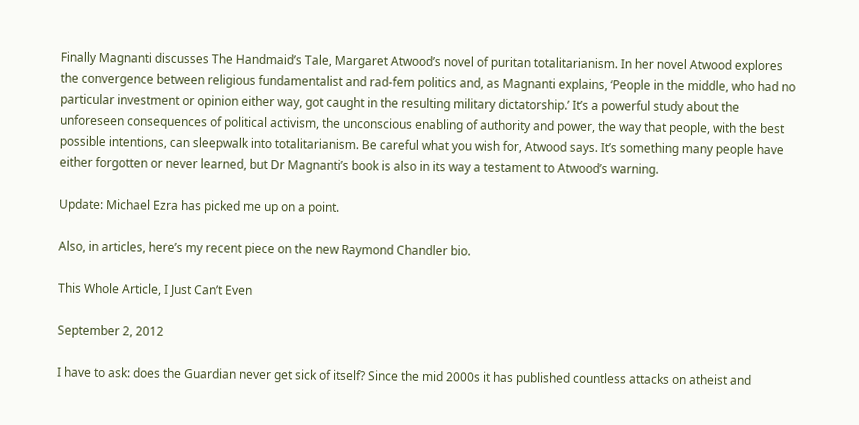Finally Magnanti discusses The Handmaid’s Tale, Margaret Atwood’s novel of puritan totalitarianism. In her novel Atwood explores the convergence between religious fundamentalist and rad-fem politics and, as Magnanti explains, ‘People in the middle, who had no particular investment or opinion either way, got caught in the resulting military dictatorship.’ It’s a powerful study about the unforeseen consequences of political activism, the unconscious enabling of authority and power, the way that people, with the best possible intentions, can sleepwalk into totalitarianism. Be careful what you wish for, Atwood says. It’s something many people have either forgotten or never learned, but Dr Magnanti’s book is also in its way a testament to Atwood’s warning.

Update: Michael Ezra has picked me up on a point.

Also, in articles, here’s my recent piece on the new Raymond Chandler bio.

This Whole Article, I Just Can’t Even

September 2, 2012

I have to ask: does the Guardian never get sick of itself? Since the mid 2000s it has published countless attacks on atheist and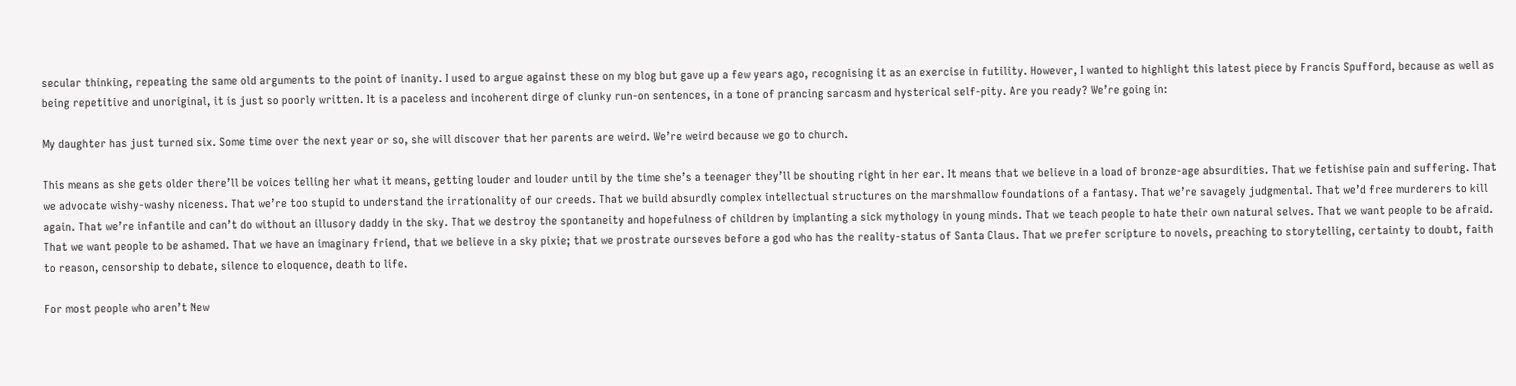secular thinking, repeating the same old arguments to the point of inanity. I used to argue against these on my blog but gave up a few years ago, recognising it as an exercise in futility. However, I wanted to highlight this latest piece by Francis Spufford, because as well as being repetitive and unoriginal, it is just so poorly written. It is a paceless and incoherent dirge of clunky run-on sentences, in a tone of prancing sarcasm and hysterical self-pity. Are you ready? We’re going in:

My daughter has just turned six. Some time over the next year or so, she will discover that her parents are weird. We’re weird because we go to church.

This means as she gets older there’ll be voices telling her what it means, getting louder and louder until by the time she’s a teenager they’ll be shouting right in her ear. It means that we believe in a load of bronze-age absurdities. That we fetishise pain and suffering. That we advocate wishy-washy niceness. That we’re too stupid to understand the irrationality of our creeds. That we build absurdly complex intellectual structures on the marshmallow foundations of a fantasy. That we’re savagely judgmental. That we’d free murderers to kill again. That we’re infantile and can’t do without an illusory daddy in the sky. That we destroy the spontaneity and hopefulness of children by implanting a sick mythology in young minds. That we teach people to hate their own natural selves. That we want people to be afraid. That we want people to be ashamed. That we have an imaginary friend, that we believe in a sky pixie; that we prostrate ourseves before a god who has the reality-status of Santa Claus. That we prefer scripture to novels, preaching to storytelling, certainty to doubt, faith to reason, censorship to debate, silence to eloquence, death to life.

For most people who aren’t New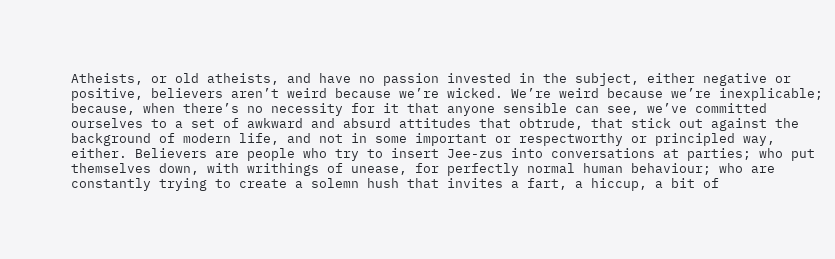Atheists, or old atheists, and have no passion invested in the subject, either negative or positive, believers aren’t weird because we’re wicked. We’re weird because we’re inexplicable; because, when there’s no necessity for it that anyone sensible can see, we’ve committed ourselves to a set of awkward and absurd attitudes that obtrude, that stick out against the background of modern life, and not in some important or respectworthy or principled way, either. Believers are people who try to insert Jee-zus into conversations at parties; who put themselves down, with writhings of unease, for perfectly normal human behaviour; who are constantly trying to create a solemn hush that invites a fart, a hiccup, a bit of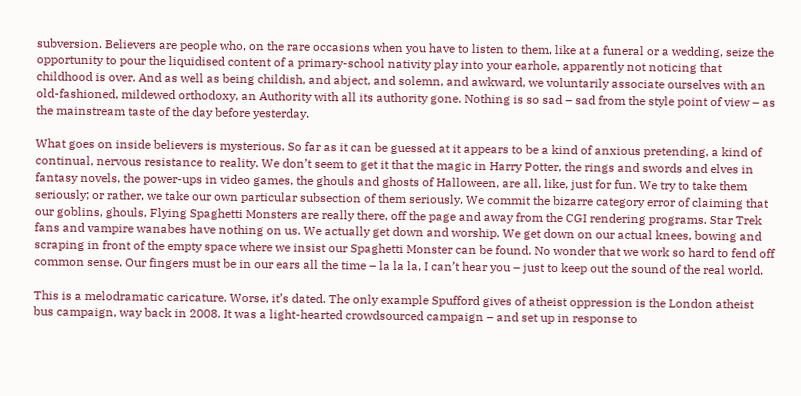subversion. Believers are people who, on the rare occasions when you have to listen to them, like at a funeral or a wedding, seize the opportunity to pour the liquidised content of a primary-school nativity play into your earhole, apparently not noticing that childhood is over. And as well as being childish, and abject, and solemn, and awkward, we voluntarily associate ourselves with an old-fashioned, mildewed orthodoxy, an Authority with all its authority gone. Nothing is so sad – sad from the style point of view – as the mainstream taste of the day before yesterday.

What goes on inside believers is mysterious. So far as it can be guessed at it appears to be a kind of anxious pretending, a kind of continual, nervous resistance to reality. We don’t seem to get it that the magic in Harry Potter, the rings and swords and elves in fantasy novels, the power-ups in video games, the ghouls and ghosts of Halloween, are all, like, just for fun. We try to take them seriously; or rather, we take our own particular subsection of them seriously. We commit the bizarre category error of claiming that our goblins, ghouls, Flying Spaghetti Monsters are really there, off the page and away from the CGI rendering programs. Star Trek fans and vampire wanabes have nothing on us. We actually get down and worship. We get down on our actual knees, bowing and scraping in front of the empty space where we insist our Spaghetti Monster can be found. No wonder that we work so hard to fend off common sense. Our fingers must be in our ears all the time – la la la, I can’t hear you – just to keep out the sound of the real world.

This is a melodramatic caricature. Worse, it’s dated. The only example Spufford gives of atheist oppression is the London atheist bus campaign, way back in 2008. It was a light-hearted crowdsourced campaign – and set up in response to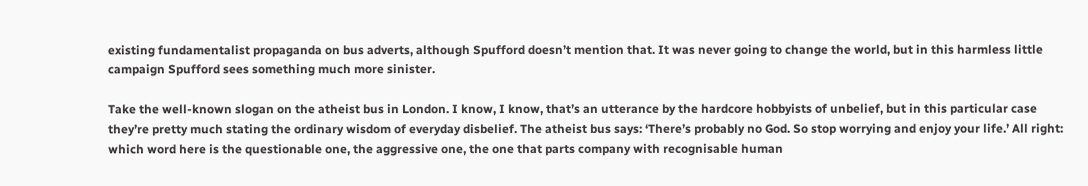existing fundamentalist propaganda on bus adverts, although Spufford doesn’t mention that. It was never going to change the world, but in this harmless little campaign Spufford sees something much more sinister.

Take the well-known slogan on the atheist bus in London. I know, I know, that’s an utterance by the hardcore hobbyists of unbelief, but in this particular case they’re pretty much stating the ordinary wisdom of everyday disbelief. The atheist bus says: ‘There’s probably no God. So stop worrying and enjoy your life.’ All right: which word here is the questionable one, the aggressive one, the one that parts company with recognisable human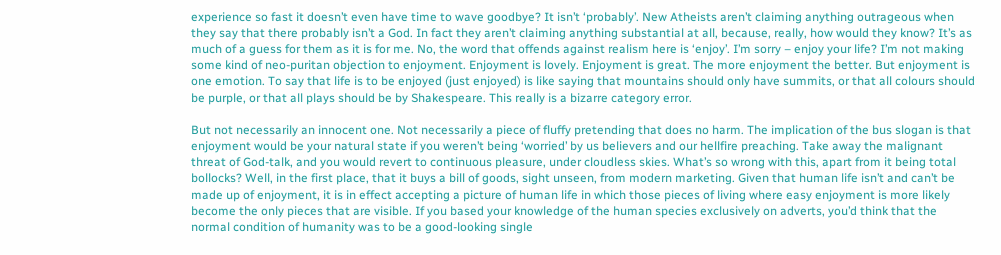experience so fast it doesn’t even have time to wave goodbye? It isn’t ‘probably’. New Atheists aren’t claiming anything outrageous when they say that there probably isn’t a God. In fact they aren’t claiming anything substantial at all, because, really, how would they know? It’s as much of a guess for them as it is for me. No, the word that offends against realism here is ‘enjoy’. I’m sorry – enjoy your life? I’m not making some kind of neo-puritan objection to enjoyment. Enjoyment is lovely. Enjoyment is great. The more enjoyment the better. But enjoyment is one emotion. To say that life is to be enjoyed (just enjoyed) is like saying that mountains should only have summits, or that all colours should be purple, or that all plays should be by Shakespeare. This really is a bizarre category error.

But not necessarily an innocent one. Not necessarily a piece of fluffy pretending that does no harm. The implication of the bus slogan is that enjoyment would be your natural state if you weren’t being ‘worried’ by us believers and our hellfire preaching. Take away the malignant threat of God-talk, and you would revert to continuous pleasure, under cloudless skies. What’s so wrong with this, apart from it being total bollocks? Well, in the first place, that it buys a bill of goods, sight unseen, from modern marketing. Given that human life isn’t and can’t be made up of enjoyment, it is in effect accepting a picture of human life in which those pieces of living where easy enjoyment is more likely become the only pieces that are visible. If you based your knowledge of the human species exclusively on adverts, you’d think that the normal condition of humanity was to be a good-looking single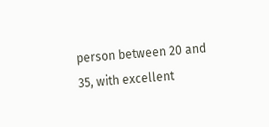person between 20 and 35, with excellent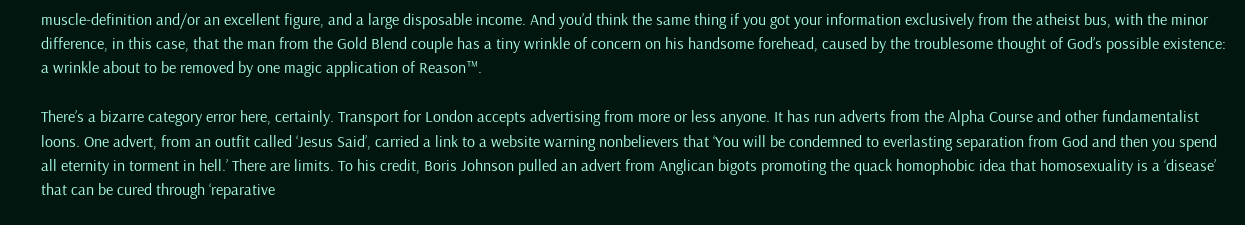muscle-definition and/or an excellent figure, and a large disposable income. And you’d think the same thing if you got your information exclusively from the atheist bus, with the minor difference, in this case, that the man from the Gold Blend couple has a tiny wrinkle of concern on his handsome forehead, caused by the troublesome thought of God’s possible existence: a wrinkle about to be removed by one magic application of Reason™.

There’s a bizarre category error here, certainly. Transport for London accepts advertising from more or less anyone. It has run adverts from the Alpha Course and other fundamentalist loons. One advert, from an outfit called ‘Jesus Said’, carried a link to a website warning nonbelievers that ‘You will be condemned to everlasting separation from God and then you spend all eternity in torment in hell.’ There are limits. To his credit, Boris Johnson pulled an advert from Anglican bigots promoting the quack homophobic idea that homosexuality is a ‘disease’ that can be cured through ‘reparative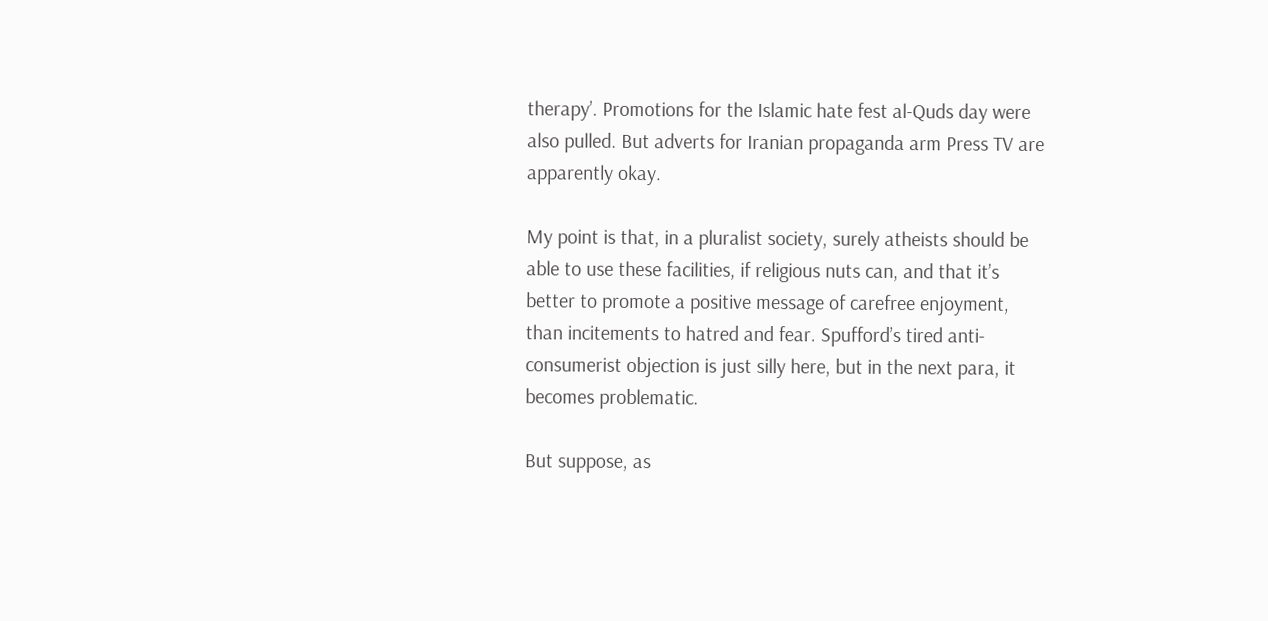therapy’. Promotions for the Islamic hate fest al-Quds day were also pulled. But adverts for Iranian propaganda arm Press TV are apparently okay.

My point is that, in a pluralist society, surely atheists should be able to use these facilities, if religious nuts can, and that it’s better to promote a positive message of carefree enjoyment, than incitements to hatred and fear. Spufford’s tired anti-consumerist objection is just silly here, but in the next para, it becomes problematic.

But suppose, as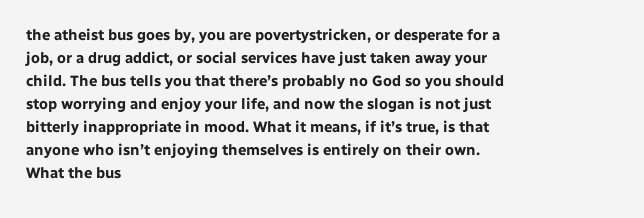the atheist bus goes by, you are povertystricken, or desperate for a job, or a drug addict, or social services have just taken away your child. The bus tells you that there’s probably no God so you should stop worrying and enjoy your life, and now the slogan is not just bitterly inappropriate in mood. What it means, if it’s true, is that anyone who isn’t enjoying themselves is entirely on their own. What the bus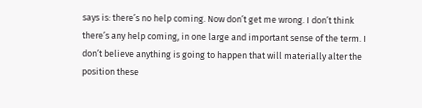says is: there’s no help coming. Now don’t get me wrong. I don’t think there’s any help coming, in one large and important sense of the term. I don’t believe anything is going to happen that will materially alter the position these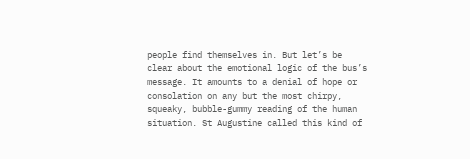people find themselves in. But let’s be clear about the emotional logic of the bus’s message. It amounts to a denial of hope or consolation on any but the most chirpy, squeaky, bubble-gummy reading of the human situation. St Augustine called this kind of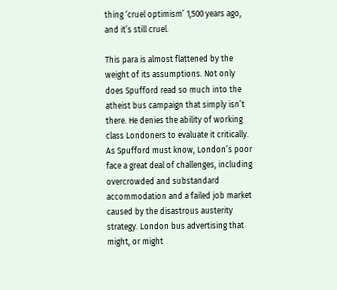thing ‘cruel optimism’ 1,500 years ago, and it’s still cruel.

This para is almost flattened by the weight of its assumptions. Not only does Spufford read so much into the atheist bus campaign that simply isn’t there. He denies the ability of working class Londoners to evaluate it critically. As Spufford must know, London’s poor face a great deal of challenges, including overcrowded and substandard accommodation and a failed job market caused by the disastrous austerity strategy. London bus advertising that might, or might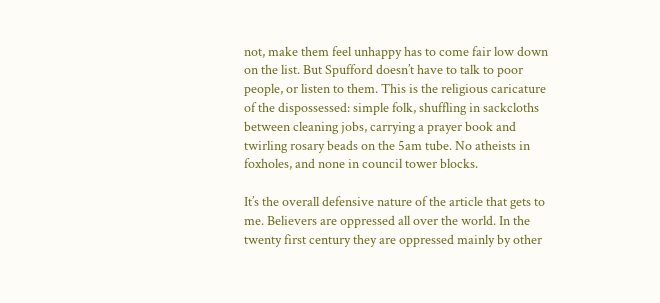not, make them feel unhappy has to come fair low down on the list. But Spufford doesn’t have to talk to poor people, or listen to them. This is the religious caricature of the dispossessed: simple folk, shuffling in sackcloths between cleaning jobs, carrying a prayer book and twirling rosary beads on the 5am tube. No atheists in foxholes, and none in council tower blocks.

It’s the overall defensive nature of the article that gets to me. Believers are oppressed all over the world. In the twenty first century they are oppressed mainly by other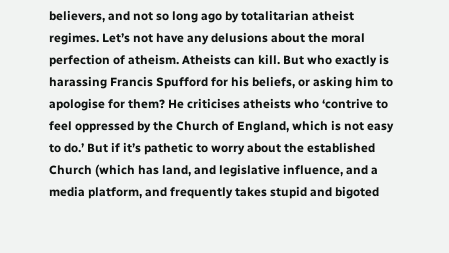believers, and not so long ago by totalitarian atheist regimes. Let’s not have any delusions about the moral perfection of atheism. Atheists can kill. But who exactly is harassing Francis Spufford for his beliefs, or asking him to apologise for them? He criticises atheists who ‘contrive to feel oppressed by the Church of England, which is not easy to do.’ But if it’s pathetic to worry about the established Church (which has land, and legislative influence, and a media platform, and frequently takes stupid and bigoted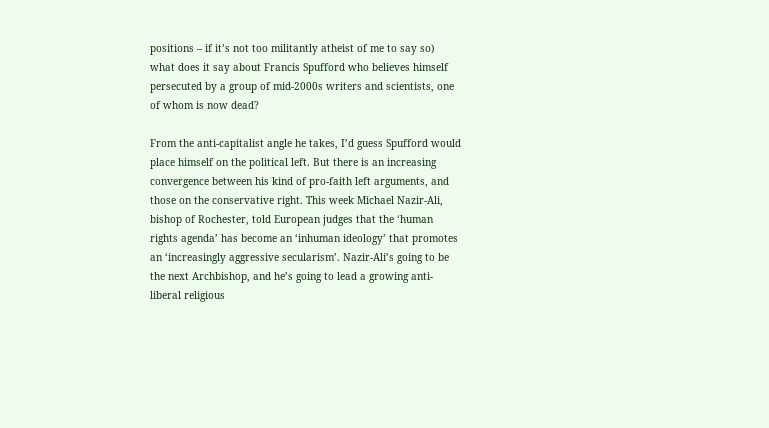positions – if it’s not too militantly atheist of me to say so) what does it say about Francis Spufford who believes himself persecuted by a group of mid-2000s writers and scientists, one of whom is now dead?

From the anti-capitalist angle he takes, I’d guess Spufford would place himself on the political left. But there is an increasing convergence between his kind of pro-faith left arguments, and those on the conservative right. This week Michael Nazir-Ali, bishop of Rochester, told European judges that the ‘human rights agenda’ has become an ‘inhuman ideology’ that promotes an ‘increasingly aggressive secularism’. Nazir-Ali’s going to be the next Archbishop, and he’s going to lead a growing anti-liberal religious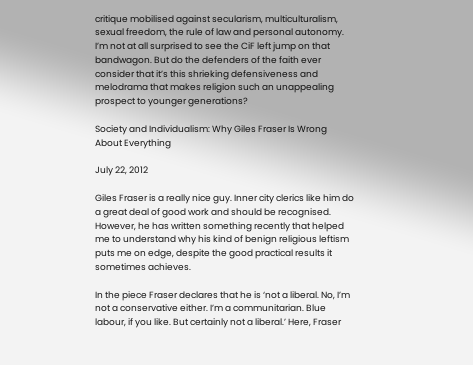critique mobilised against secularism, multiculturalism, sexual freedom, the rule of law and personal autonomy. I’m not at all surprised to see the CiF left jump on that bandwagon. But do the defenders of the faith ever consider that it’s this shrieking defensiveness and melodrama that makes religion such an unappealing prospect to younger generations?

Society and Individualism: Why Giles Fraser Is Wrong About Everything

July 22, 2012

Giles Fraser is a really nice guy. Inner city clerics like him do a great deal of good work and should be recognised. However, he has written something recently that helped me to understand why his kind of benign religious leftism puts me on edge, despite the good practical results it sometimes achieves.

In the piece Fraser declares that he is ‘not a liberal. No, I’m not a conservative either. I’m a communitarian. Blue labour, if you like. But certainly not a liberal.’ Here, Fraser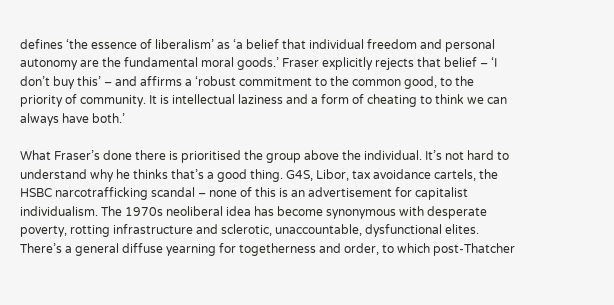defines ‘the essence of liberalism’ as ‘a belief that individual freedom and personal autonomy are the fundamental moral goods.’ Fraser explicitly rejects that belief – ‘I don’t buy this’ – and affirms a ‘robust commitment to the common good, to the priority of community. It is intellectual laziness and a form of cheating to think we can always have both.’

What Fraser’s done there is prioritised the group above the individual. It’s not hard to understand why he thinks that’s a good thing. G4S, Libor, tax avoidance cartels, the HSBC narcotrafficking scandal – none of this is an advertisement for capitalist individualism. The 1970s neoliberal idea has become synonymous with desperate poverty, rotting infrastructure and sclerotic, unaccountable, dysfunctional elites. There’s a general diffuse yearning for togetherness and order, to which post-Thatcher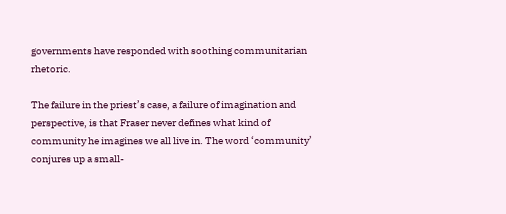governments have responded with soothing communitarian rhetoric.

The failure in the priest’s case, a failure of imagination and perspective, is that Fraser never defines what kind of community he imagines we all live in. The word ‘community’ conjures up a small-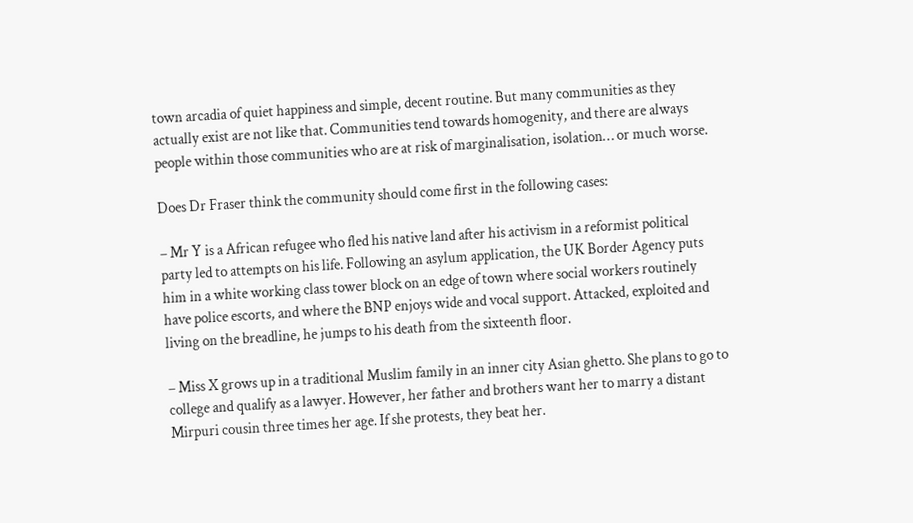town arcadia of quiet happiness and simple, decent routine. But many communities as they actually exist are not like that. Communities tend towards homogenity, and there are always people within those communities who are at risk of marginalisation, isolation… or much worse.

Does Dr Fraser think the community should come first in the following cases:

– Mr Y is a African refugee who fled his native land after his activism in a reformist political party led to attempts on his life. Following an asylum application, the UK Border Agency puts him in a white working class tower block on an edge of town where social workers routinely have police escorts, and where the BNP enjoys wide and vocal support. Attacked, exploited and living on the breadline, he jumps to his death from the sixteenth floor.

– Miss X grows up in a traditional Muslim family in an inner city Asian ghetto. She plans to go to college and qualify as a lawyer. However, her father and brothers want her to marry a distant Mirpuri cousin three times her age. If she protests, they beat her.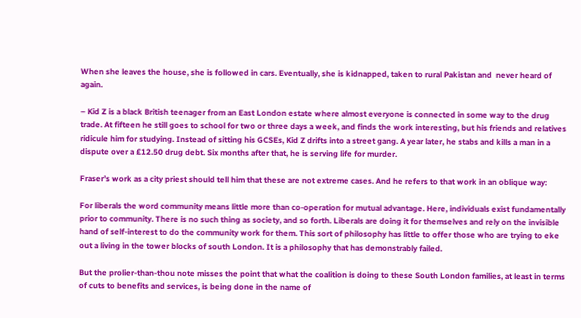When she leaves the house, she is followed in cars. Eventually, she is kidnapped, taken to rural Pakistan and  never heard of again.

– Kid Z is a black British teenager from an East London estate where almost everyone is connected in some way to the drug trade. At fifteen he still goes to school for two or three days a week, and finds the work interesting, but his friends and relatives ridicule him for studying. Instead of sitting his GCSEs, Kid Z drifts into a street gang. A year later, he stabs and kills a man in a dispute over a £12.50 drug debt. Six months after that, he is serving life for murder.

Fraser’s work as a city priest should tell him that these are not extreme cases. And he refers to that work in an oblique way:

For liberals the word community means little more than co-operation for mutual advantage. Here, individuals exist fundamentally prior to community. There is no such thing as society, and so forth. Liberals are doing it for themselves and rely on the invisible hand of self-interest to do the community work for them. This sort of philosophy has little to offer those who are trying to eke out a living in the tower blocks of south London. It is a philosophy that has demonstrably failed.

But the prolier-than-thou note misses the point that what the coalition is doing to these South London families, at least in terms of cuts to benefits and services, is being done in the name of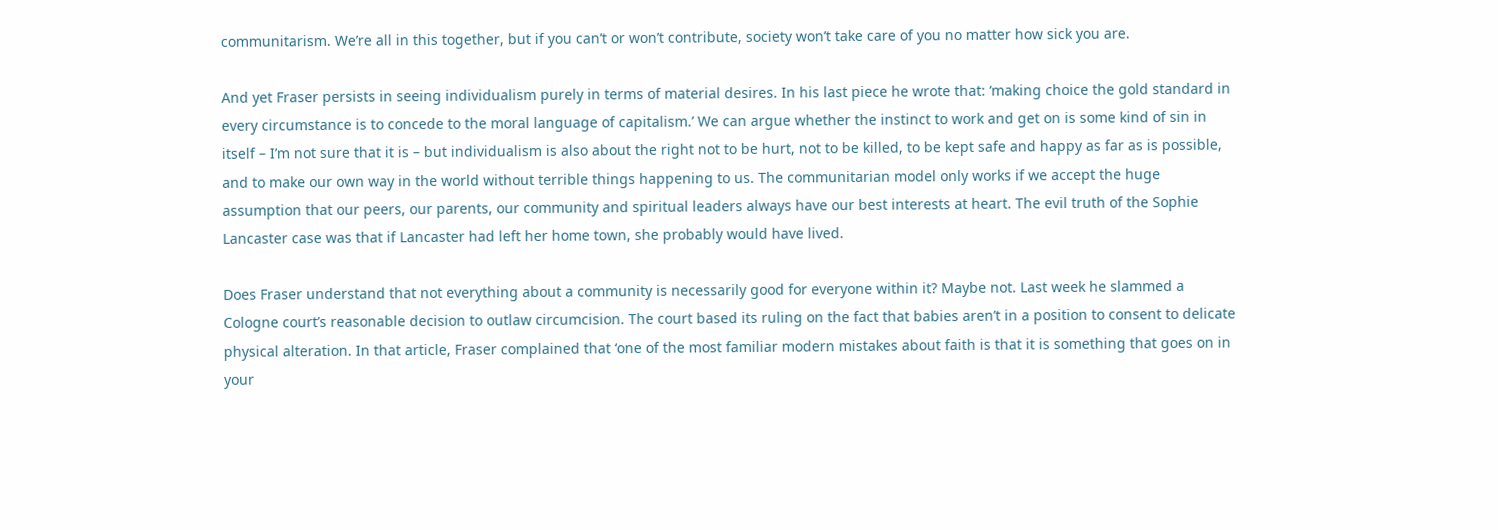communitarism. We’re all in this together, but if you can’t or won’t contribute, society won’t take care of you no matter how sick you are.

And yet Fraser persists in seeing individualism purely in terms of material desires. In his last piece he wrote that: ‘making choice the gold standard in every circumstance is to concede to the moral language of capitalism.’ We can argue whether the instinct to work and get on is some kind of sin in itself – I’m not sure that it is – but individualism is also about the right not to be hurt, not to be killed, to be kept safe and happy as far as is possible, and to make our own way in the world without terrible things happening to us. The communitarian model only works if we accept the huge assumption that our peers, our parents, our community and spiritual leaders always have our best interests at heart. The evil truth of the Sophie Lancaster case was that if Lancaster had left her home town, she probably would have lived.

Does Fraser understand that not everything about a community is necessarily good for everyone within it? Maybe not. Last week he slammed a Cologne court’s reasonable decision to outlaw circumcision. The court based its ruling on the fact that babies aren’t in a position to consent to delicate physical alteration. In that article, Fraser complained that ‘one of the most familiar modern mistakes about faith is that it is something that goes on in your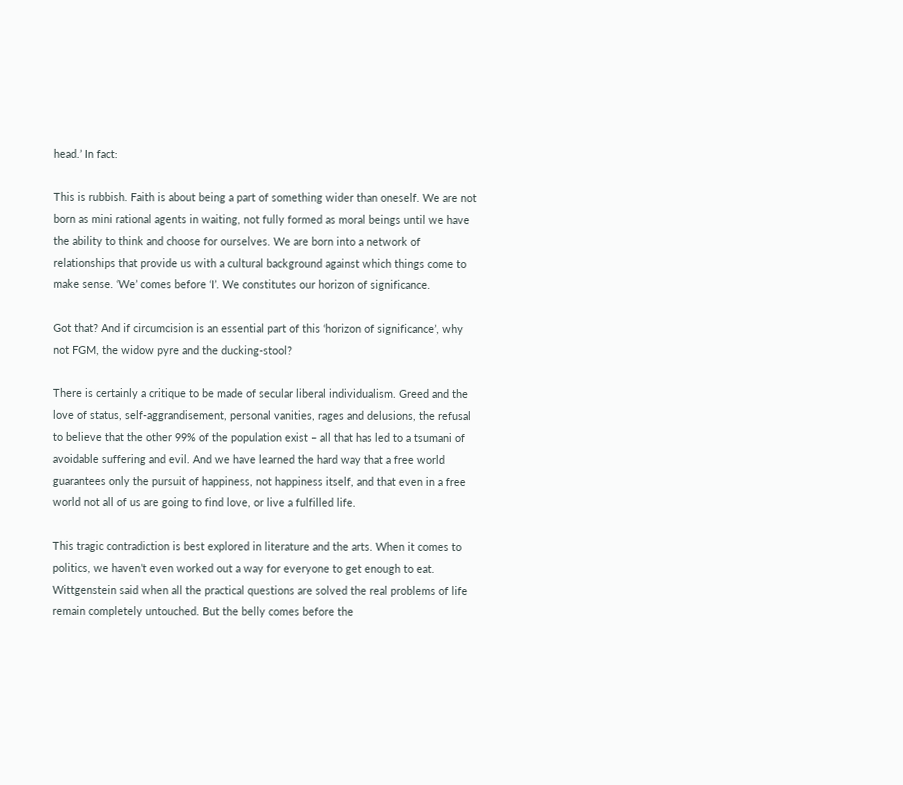head.’ In fact:

This is rubbish. Faith is about being a part of something wider than oneself. We are not born as mini rational agents in waiting, not fully formed as moral beings until we have the ability to think and choose for ourselves. We are born into a network of relationships that provide us with a cultural background against which things come to make sense. ‘We’ comes before ‘I’. We constitutes our horizon of significance.

Got that? And if circumcision is an essential part of this ‘horizon of significance’, why not FGM, the widow pyre and the ducking-stool?

There is certainly a critique to be made of secular liberal individualism. Greed and the love of status, self-aggrandisement, personal vanities, rages and delusions, the refusal to believe that the other 99% of the population exist – all that has led to a tsumani of avoidable suffering and evil. And we have learned the hard way that a free world guarantees only the pursuit of happiness, not happiness itself, and that even in a free world not all of us are going to find love, or live a fulfilled life.

This tragic contradiction is best explored in literature and the arts. When it comes to politics, we haven’t even worked out a way for everyone to get enough to eat. Wittgenstein said when all the practical questions are solved the real problems of life remain completely untouched. But the belly comes before the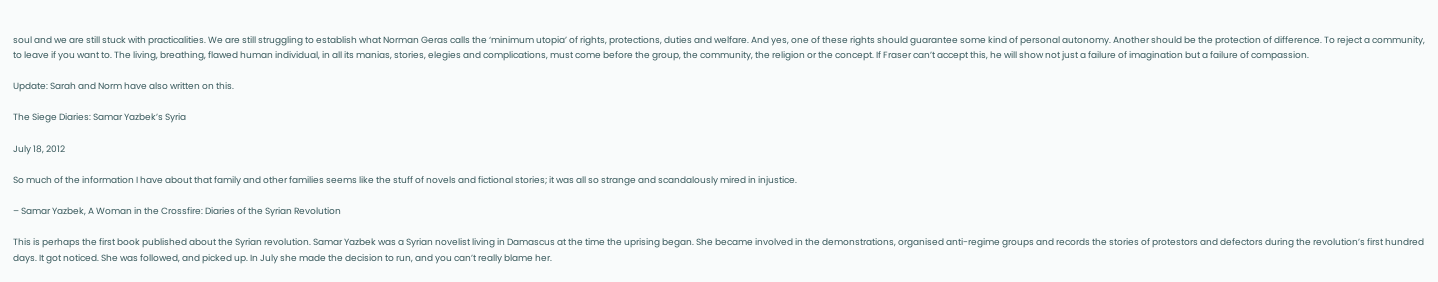soul and we are still stuck with practicalities. We are still struggling to establish what Norman Geras calls the ‘minimum utopia’ of rights, protections, duties and welfare. And yes, one of these rights should guarantee some kind of personal autonomy. Another should be the protection of difference. To reject a community, to leave if you want to. The living, breathing, flawed human individual, in all its manias, stories, elegies and complications, must come before the group, the community, the religion or the concept. If Fraser can’t accept this, he will show not just a failure of imagination but a failure of compassion.

Update: Sarah and Norm have also written on this.

The Siege Diaries: Samar Yazbek’s Syria

July 18, 2012

So much of the information I have about that family and other families seems like the stuff of novels and fictional stories; it was all so strange and scandalously mired in injustice.

– Samar Yazbek, A Woman in the Crossfire: Diaries of the Syrian Revolution

This is perhaps the first book published about the Syrian revolution. Samar Yazbek was a Syrian novelist living in Damascus at the time the uprising began. She became involved in the demonstrations, organised anti-regime groups and records the stories of protestors and defectors during the revolution’s first hundred days. It got noticed. She was followed, and picked up. In July she made the decision to run, and you can’t really blame her.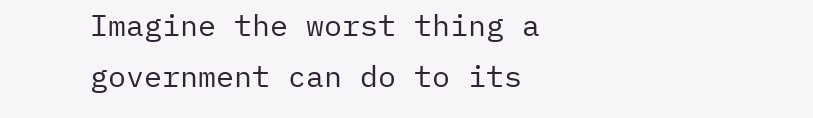Imagine the worst thing a government can do to its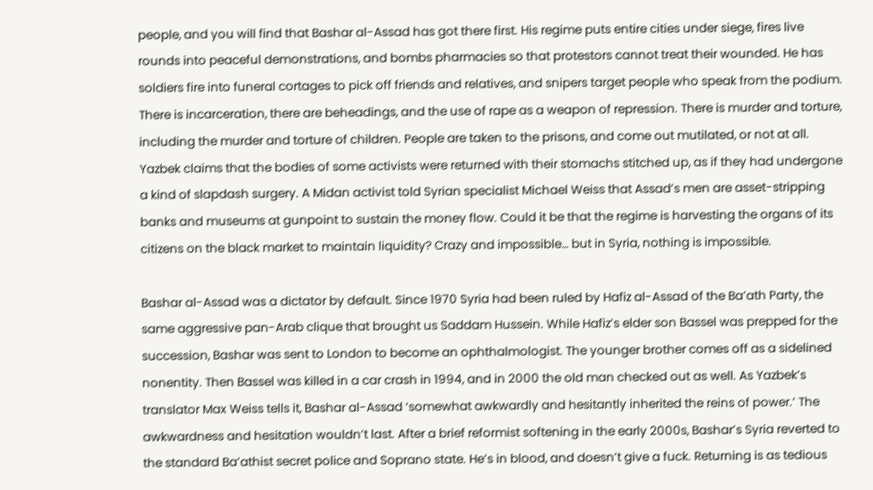people, and you will find that Bashar al-Assad has got there first. His regime puts entire cities under siege, fires live rounds into peaceful demonstrations, and bombs pharmacies so that protestors cannot treat their wounded. He has soldiers fire into funeral cortages to pick off friends and relatives, and snipers target people who speak from the podium. There is incarceration, there are beheadings, and the use of rape as a weapon of repression. There is murder and torture, including the murder and torture of children. People are taken to the prisons, and come out mutilated, or not at all. Yazbek claims that the bodies of some activists were returned with their stomachs stitched up, as if they had undergone a kind of slapdash surgery. A Midan activist told Syrian specialist Michael Weiss that Assad’s men are asset-stripping banks and museums at gunpoint to sustain the money flow. Could it be that the regime is harvesting the organs of its citizens on the black market to maintain liquidity? Crazy and impossible… but in Syria, nothing is impossible.

Bashar al-Assad was a dictator by default. Since 1970 Syria had been ruled by Hafiz al-Assad of the Ba’ath Party, the same aggressive pan-Arab clique that brought us Saddam Hussein. While Hafiz’s elder son Bassel was prepped for the succession, Bashar was sent to London to become an ophthalmologist. The younger brother comes off as a sidelined nonentity. Then Bassel was killed in a car crash in 1994, and in 2000 the old man checked out as well. As Yazbek’s  translator Max Weiss tells it, Bashar al-Assad ‘somewhat awkwardly and hesitantly inherited the reins of power.’ The awkwardness and hesitation wouldn’t last. After a brief reformist softening in the early 2000s, Bashar’s Syria reverted to the standard Ba’athist secret police and Soprano state. He’s in blood, and doesn’t give a fuck. Returning is as tedious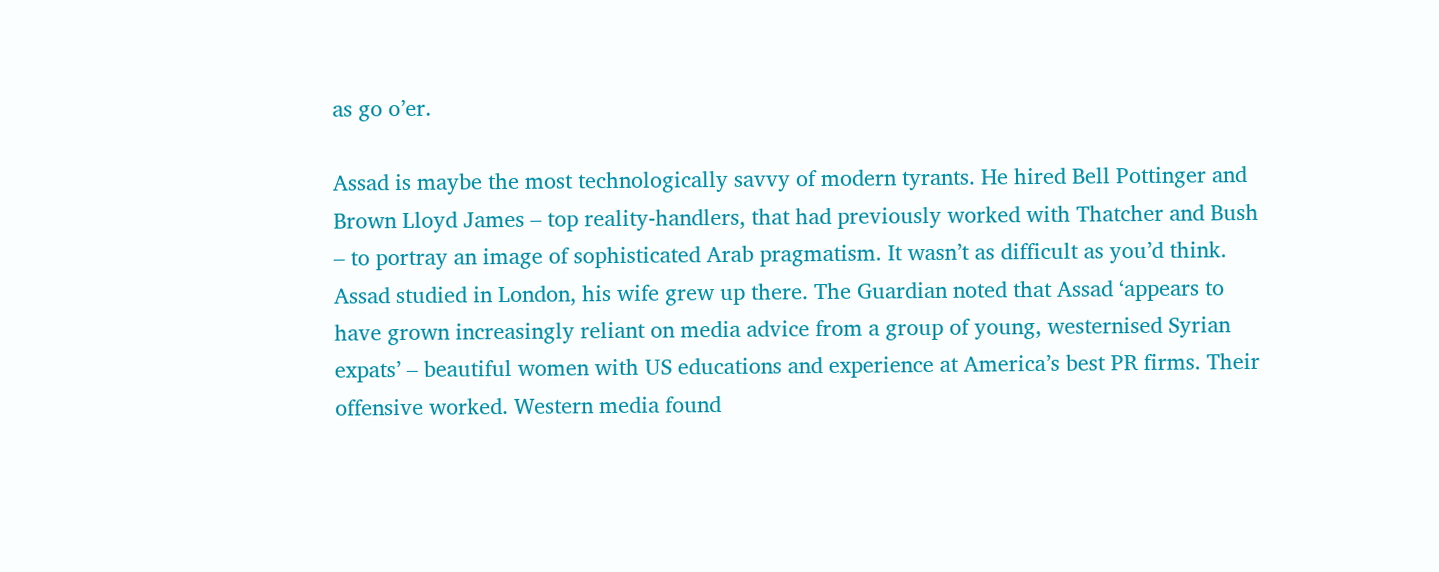as go o’er.

Assad is maybe the most technologically savvy of modern tyrants. He hired Bell Pottinger and Brown Lloyd James – top reality-handlers, that had previously worked with Thatcher and Bush – to portray an image of sophisticated Arab pragmatism. It wasn’t as difficult as you’d think. Assad studied in London, his wife grew up there. The Guardian noted that Assad ‘appears to have grown increasingly reliant on media advice from a group of young, westernised Syrian expats’ – beautiful women with US educations and experience at America’s best PR firms. Their offensive worked. Western media found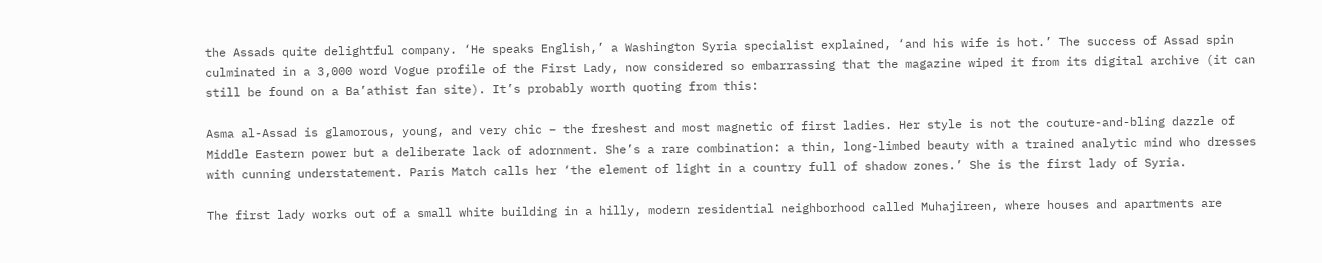the Assads quite delightful company. ‘He speaks English,’ a Washington Syria specialist explained, ‘and his wife is hot.’ The success of Assad spin culminated in a 3,000 word Vogue profile of the First Lady, now considered so embarrassing that the magazine wiped it from its digital archive (it can still be found on a Ba’athist fan site). It’s probably worth quoting from this:

Asma al-Assad is glamorous, young, and very chic – the freshest and most magnetic of first ladies. Her style is not the couture-and-bling dazzle of Middle Eastern power but a deliberate lack of adornment. She’s a rare combination: a thin, long-limbed beauty with a trained analytic mind who dresses with cunning understatement. Paris Match calls her ‘the element of light in a country full of shadow zones.’ She is the first lady of Syria.

The first lady works out of a small white building in a hilly, modern residential neighborhood called Muhajireen, where houses and apartments are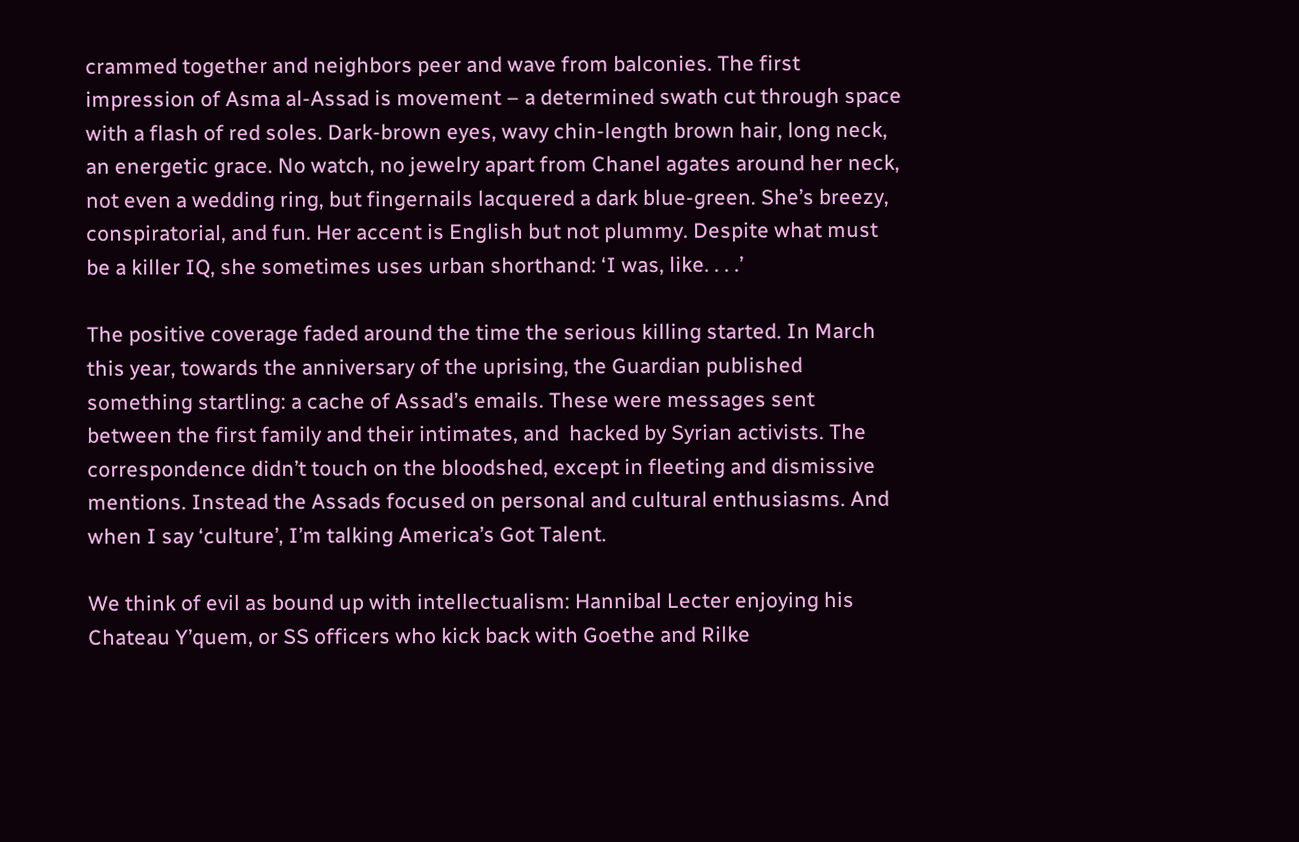crammed together and neighbors peer and wave from balconies. The first impression of Asma al-Assad is movement – a determined swath cut through space with a flash of red soles. Dark-brown eyes, wavy chin-length brown hair, long neck, an energetic grace. No watch, no jewelry apart from Chanel agates around her neck, not even a wedding ring, but fingernails lacquered a dark blue-green. She’s breezy, conspiratorial, and fun. Her accent is English but not plummy. Despite what must be a killer IQ, she sometimes uses urban shorthand: ‘I was, like. . . .’

The positive coverage faded around the time the serious killing started. In March this year, towards the anniversary of the uprising, the Guardian published something startling: a cache of Assad’s emails. These were messages sent between the first family and their intimates, and  hacked by Syrian activists. The correspondence didn’t touch on the bloodshed, except in fleeting and dismissive mentions. Instead the Assads focused on personal and cultural enthusiasms. And when I say ‘culture’, I’m talking America’s Got Talent.

We think of evil as bound up with intellectualism: Hannibal Lecter enjoying his Chateau Y’quem, or SS officers who kick back with Goethe and Rilke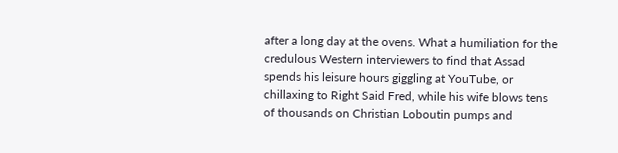after a long day at the ovens. What a humiliation for the credulous Western interviewers to find that Assad spends his leisure hours giggling at YouTube, or chillaxing to Right Said Fred, while his wife blows tens of thousands on Christian Loboutin pumps and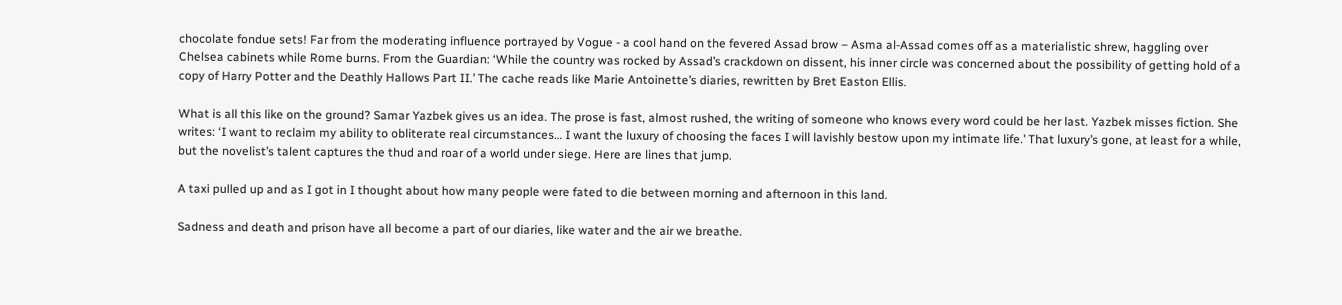chocolate fondue sets! Far from the moderating influence portrayed by Vogue - a cool hand on the fevered Assad brow – Asma al-Assad comes off as a materialistic shrew, haggling over Chelsea cabinets while Rome burns. From the Guardian: ‘While the country was rocked by Assad’s crackdown on dissent, his inner circle was concerned about the possibility of getting hold of a copy of Harry Potter and the Deathly Hallows Part II.’ The cache reads like Marie Antoinette’s diaries, rewritten by Bret Easton Ellis.

What is all this like on the ground? Samar Yazbek gives us an idea. The prose is fast, almost rushed, the writing of someone who knows every word could be her last. Yazbek misses fiction. She writes: ‘I want to reclaim my ability to obliterate real circumstances… I want the luxury of choosing the faces I will lavishly bestow upon my intimate life.’ That luxury’s gone, at least for a while, but the novelist’s talent captures the thud and roar of a world under siege. Here are lines that jump.

A taxi pulled up and as I got in I thought about how many people were fated to die between morning and afternoon in this land.

Sadness and death and prison have all become a part of our diaries, like water and the air we breathe.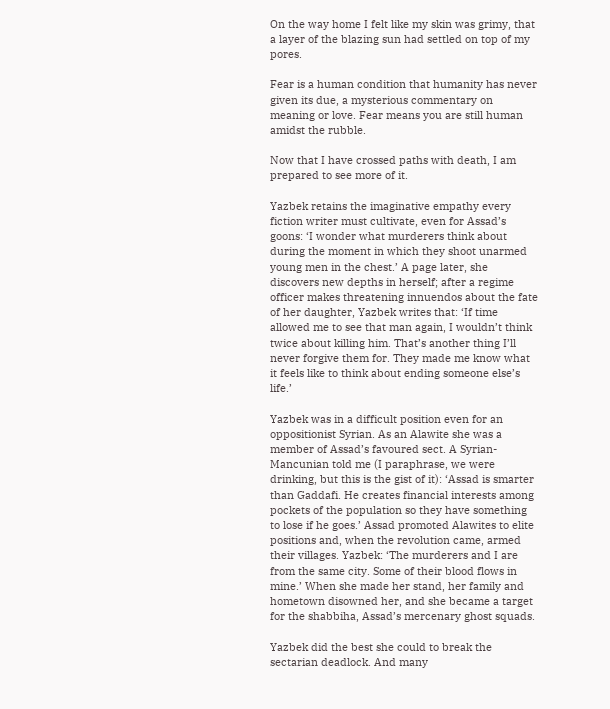On the way home I felt like my skin was grimy, that a layer of the blazing sun had settled on top of my pores.

Fear is a human condition that humanity has never given its due, a mysterious commentary on meaning or love. Fear means you are still human amidst the rubble.

Now that I have crossed paths with death, I am prepared to see more of it.

Yazbek retains the imaginative empathy every fiction writer must cultivate, even for Assad’s goons: ‘I wonder what murderers think about during the moment in which they shoot unarmed young men in the chest.’ A page later, she discovers new depths in herself; after a regime officer makes threatening innuendos about the fate of her daughter, Yazbek writes that: ‘If time allowed me to see that man again, I wouldn’t think twice about killing him. That’s another thing I’ll never forgive them for. They made me know what it feels like to think about ending someone else’s life.’

Yazbek was in a difficult position even for an oppositionist Syrian. As an Alawite she was a member of Assad’s favoured sect. A Syrian-Mancunian told me (I paraphrase, we were drinking, but this is the gist of it): ‘Assad is smarter than Gaddafi. He creates financial interests among pockets of the population so they have something to lose if he goes.’ Assad promoted Alawites to elite positions and, when the revolution came, armed their villages. Yazbek: ‘The murderers and I are from the same city. Some of their blood flows in mine.’ When she made her stand, her family and hometown disowned her, and she became a target for the shabbiha, Assad’s mercenary ghost squads.

Yazbek did the best she could to break the sectarian deadlock. And many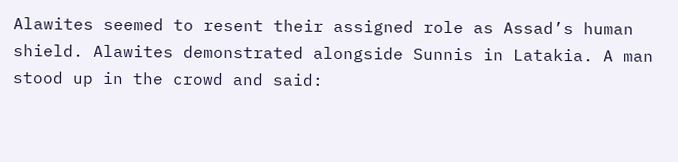Alawites seemed to resent their assigned role as Assad’s human shield. Alawites demonstrated alongside Sunnis in Latakia. A man stood up in the crowd and said: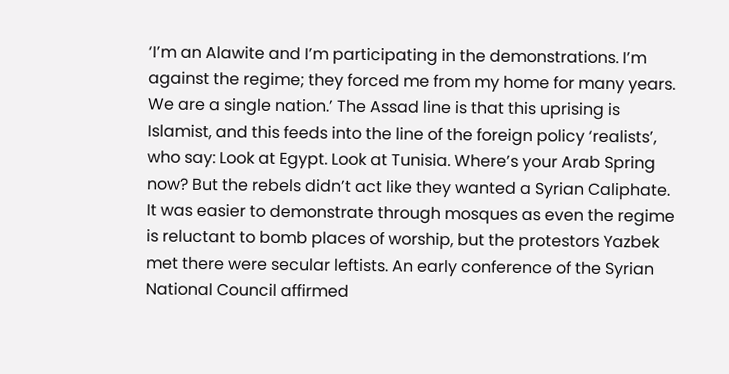‘I’m an Alawite and I’m participating in the demonstrations. I’m against the regime; they forced me from my home for many years. We are a single nation.’ The Assad line is that this uprising is Islamist, and this feeds into the line of the foreign policy ‘realists’, who say: Look at Egypt. Look at Tunisia. Where’s your Arab Spring now? But the rebels didn’t act like they wanted a Syrian Caliphate. It was easier to demonstrate through mosques as even the regime is reluctant to bomb places of worship, but the protestors Yazbek met there were secular leftists. An early conference of the Syrian National Council affirmed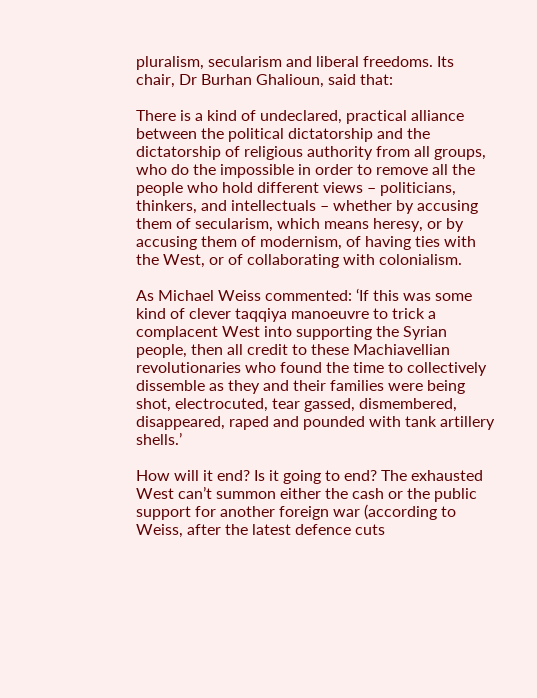pluralism, secularism and liberal freedoms. Its chair, Dr Burhan Ghalioun, said that:

There is a kind of undeclared, practical alliance between the political dictatorship and the dictatorship of religious authority from all groups, who do the impossible in order to remove all the people who hold different views – politicians, thinkers, and intellectuals – whether by accusing them of secularism, which means heresy, or by accusing them of modernism, of having ties with the West, or of collaborating with colonialism.

As Michael Weiss commented: ‘If this was some kind of clever taqqiya manoeuvre to trick a complacent West into supporting the Syrian people, then all credit to these Machiavellian revolutionaries who found the time to collectively dissemble as they and their families were being shot, electrocuted, tear gassed, dismembered, disappeared, raped and pounded with tank artillery shells.’

How will it end? Is it going to end? The exhausted West can’t summon either the cash or the public support for another foreign war (according to Weiss, after the latest defence cuts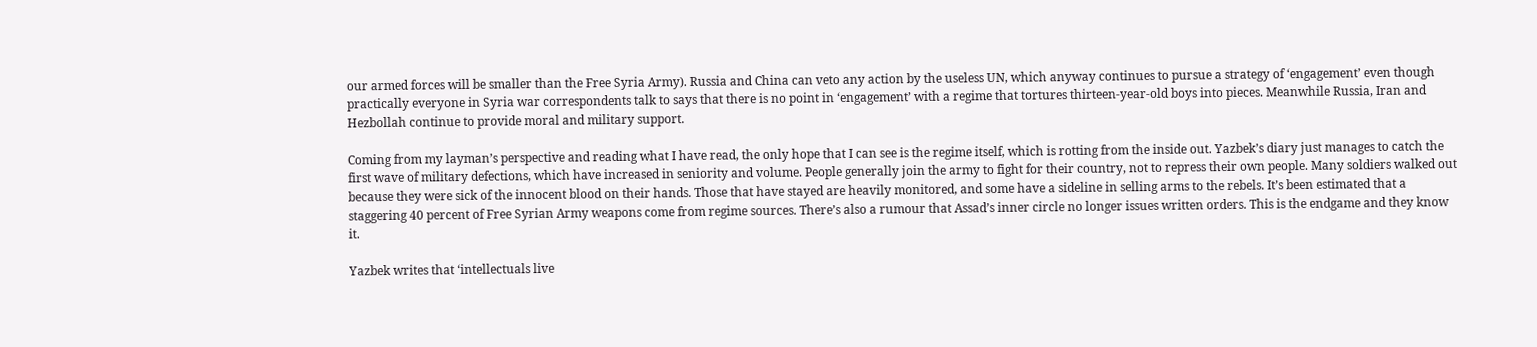our armed forces will be smaller than the Free Syria Army). Russia and China can veto any action by the useless UN, which anyway continues to pursue a strategy of ‘engagement’ even though practically everyone in Syria war correspondents talk to says that there is no point in ‘engagement’ with a regime that tortures thirteen-year-old boys into pieces. Meanwhile Russia, Iran and Hezbollah continue to provide moral and military support.

Coming from my layman’s perspective and reading what I have read, the only hope that I can see is the regime itself, which is rotting from the inside out. Yazbek’s diary just manages to catch the first wave of military defections, which have increased in seniority and volume. People generally join the army to fight for their country, not to repress their own people. Many soldiers walked out because they were sick of the innocent blood on their hands. Those that have stayed are heavily monitored, and some have a sideline in selling arms to the rebels. It’s been estimated that a staggering 40 percent of Free Syrian Army weapons come from regime sources. There’s also a rumour that Assad’s inner circle no longer issues written orders. This is the endgame and they know it.

Yazbek writes that ‘intellectuals live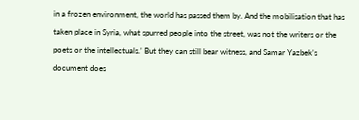in a frozen environment, the world has passed them by. And the mobilisation that has taken place in Syria, what spurred people into the street, was not the writers or the poets or the intellectuals.’ But they can still bear witness, and Samar Yazbek’s document does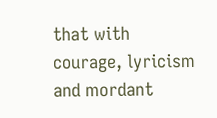that with courage, lyricism and mordant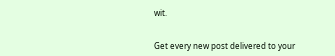wit.


Get every new post delivered to your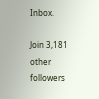Inbox.

Join 3,181 other followers